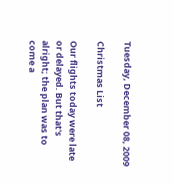Tuesday, December 08, 2009

Christmas List

Our flights today were late or delayed. But that's alright; the plan was to come a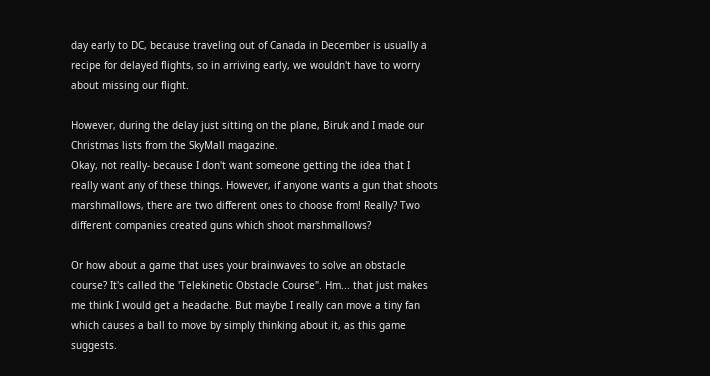day early to DC, because traveling out of Canada in December is usually a recipe for delayed flights, so in arriving early, we wouldn't have to worry about missing our flight.

However, during the delay just sitting on the plane, Biruk and I made our Christmas lists from the SkyMall magazine.
Okay, not really- because I don't want someone getting the idea that I really want any of these things. However, if anyone wants a gun that shoots marshmallows, there are two different ones to choose from! Really? Two different companies created guns which shoot marshmallows?

Or how about a game that uses your brainwaves to solve an obstacle course? It's called the 'Telekinetic Obstacle Course". Hm... that just makes me think I would get a headache. But maybe I really can move a tiny fan which causes a ball to move by simply thinking about it, as this game suggests.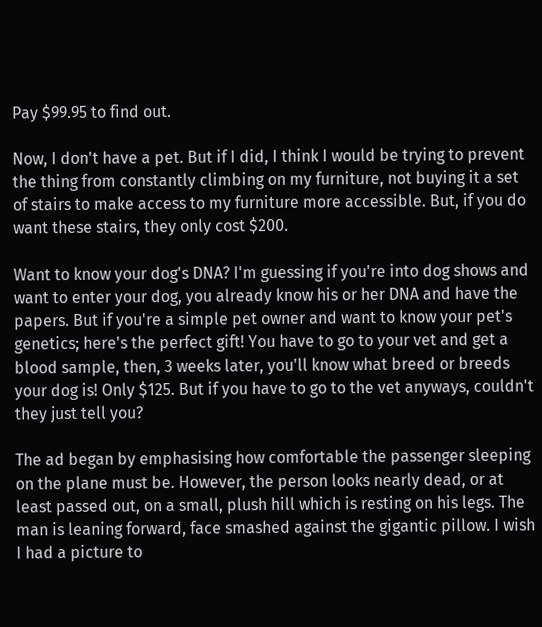Pay $99.95 to find out.

Now, I don't have a pet. But if I did, I think I would be trying to prevent the thing from constantly climbing on my furniture, not buying it a set of stairs to make access to my furniture more accessible. But, if you do want these stairs, they only cost $200.

Want to know your dog's DNA? I'm guessing if you're into dog shows and want to enter your dog, you already know his or her DNA and have the papers. But if you're a simple pet owner and want to know your pet's genetics; here's the perfect gift! You have to go to your vet and get a blood sample, then, 3 weeks later, you'll know what breed or breeds your dog is! Only $125. But if you have to go to the vet anyways, couldn't they just tell you?

The ad began by emphasising how comfortable the passenger sleeping on the plane must be. However, the person looks nearly dead, or at least passed out, on a small, plush hill which is resting on his legs. The man is leaning forward, face smashed against the gigantic pillow. I wish I had a picture to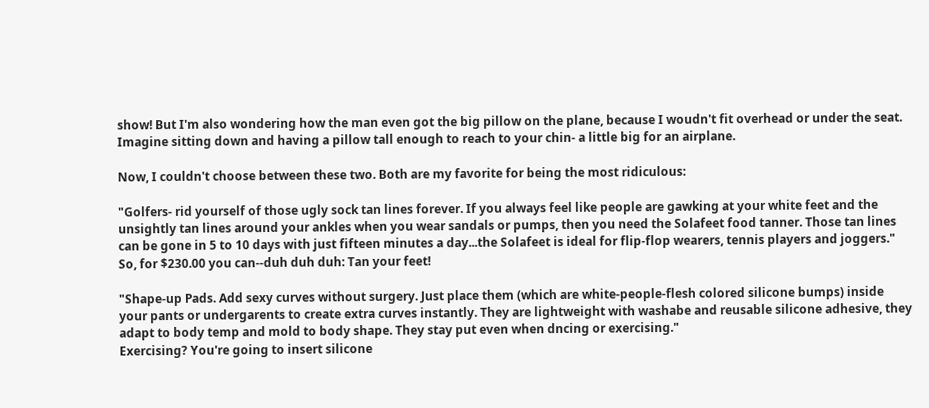show! But I'm also wondering how the man even got the big pillow on the plane, because I woudn't fit overhead or under the seat. Imagine sitting down and having a pillow tall enough to reach to your chin- a little big for an airplane.

Now, I couldn't choose between these two. Both are my favorite for being the most ridiculous:

"Golfers- rid yourself of those ugly sock tan lines forever. If you always feel like people are gawking at your white feet and the unsightly tan lines around your ankles when you wear sandals or pumps, then you need the Solafeet food tanner. Those tan lines can be gone in 5 to 10 days with just fifteen minutes a day...the Solafeet is ideal for flip-flop wearers, tennis players and joggers." So, for $230.00 you can--duh duh duh: Tan your feet!

"Shape-up Pads. Add sexy curves without surgery. Just place them (which are white-people-flesh colored silicone bumps) inside your pants or undergarents to create extra curves instantly. They are lightweight with washabe and reusable silicone adhesive, they adapt to body temp and mold to body shape. They stay put even when dncing or exercising."
Exercising? You're going to insert silicone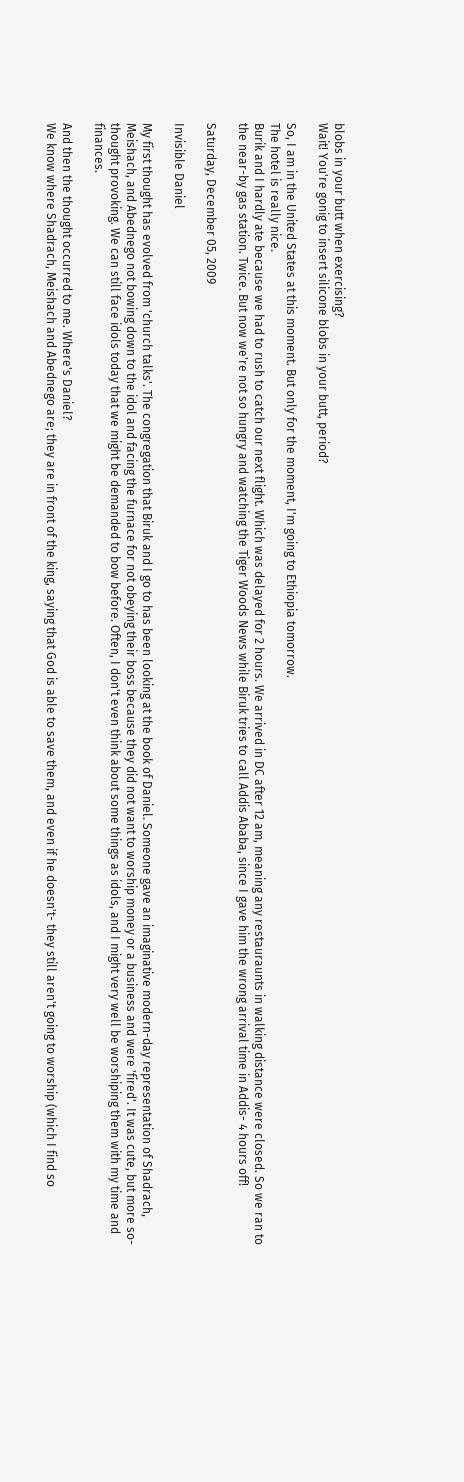blobs in your butt when exercising?
Wait! You're gonig to insert silicone blobs in your butt, period?

So, I am in the United States at this moment. But only for the moment, I'm going to Ethiopia tomorrow.
The hotel is really nice.
Burik and I hardly ate because we had to rush to catch our next flight. Which was delayed for 2 hours. We arrived in DC after 12 am, meaning any restauraunts in walking distance were closed. So we ran to the near-by gas station. Twice. But now we're not so hungry and watching the Tiger Woods News while Biruk tries to call Addis Ababa, since I gave him the wrong arrival time in Addis- 4 hours off!

Saturday, December 05, 2009

Invisible Daniel

My first thought has evolved from 'church talks'. The congregation that Biruk and I go to has been looking at the book of Daniel. Someone gave an imaginative modern-day representation of Shadrach, Meishach, and Abednego not bowing down to the idol and facing the furnace for not obeying their boss because they did not want to worship money or a business and were 'fired'. It was cute, but more so- thought provoking. We can still face idols today that we might be demanded to bow before. Often, I don't even think about some things as idols, and I might very well be worshiping them with my time and finances.

And then the thought occurred to me. Where's Daniel?
We know where Shadrach, Meishach and Abednego are; they are in front of the king, saying that God is able to save them, and even if he doesn't- they still aren't going to worship (which I find so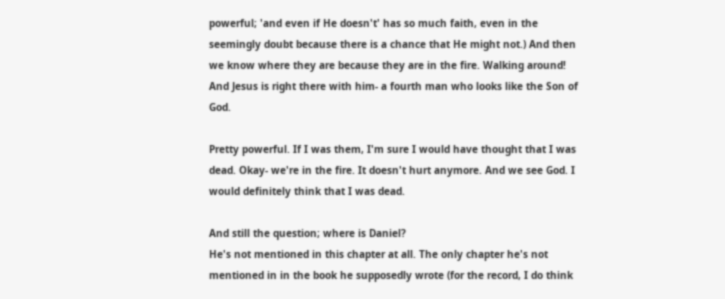powerful; 'and even if He doesn't' has so much faith, even in the seemingly doubt because there is a chance that He might not.) And then we know where they are because they are in the fire. Walking around! And Jesus is right there with him- a fourth man who looks like the Son of God.

Pretty powerful. If I was them, I'm sure I would have thought that I was dead. Okay- we're in the fire. It doesn't hurt anymore. And we see God. I would definitely think that I was dead.

And still the question; where is Daniel?
He's not mentioned in this chapter at all. The only chapter he's not mentioned in in the book he supposedly wrote (for the record, I do think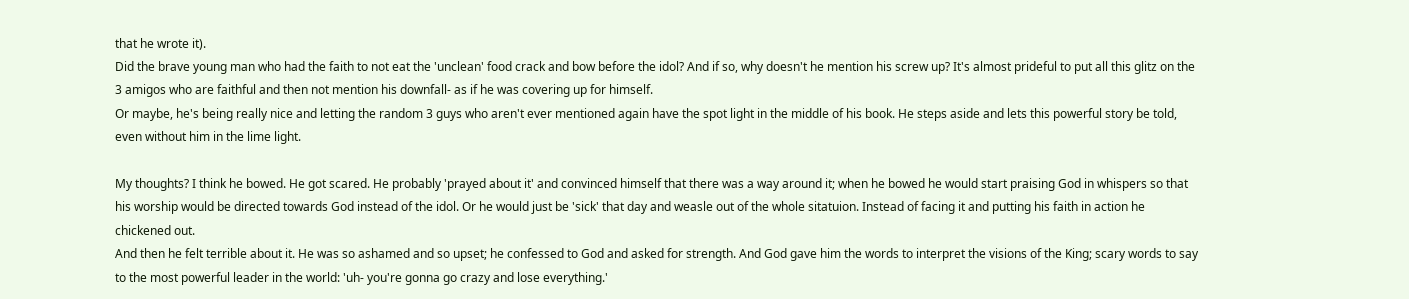that he wrote it).
Did the brave young man who had the faith to not eat the 'unclean' food crack and bow before the idol? And if so, why doesn't he mention his screw up? It's almost prideful to put all this glitz on the 3 amigos who are faithful and then not mention his downfall- as if he was covering up for himself.
Or maybe, he's being really nice and letting the random 3 guys who aren't ever mentioned again have the spot light in the middle of his book. He steps aside and lets this powerful story be told, even without him in the lime light.

My thoughts? I think he bowed. He got scared. He probably 'prayed about it' and convinced himself that there was a way around it; when he bowed he would start praising God in whispers so that his worship would be directed towards God instead of the idol. Or he would just be 'sick' that day and weasle out of the whole sitatuion. Instead of facing it and putting his faith in action he chickened out.
And then he felt terrible about it. He was so ashamed and so upset; he confessed to God and asked for strength. And God gave him the words to interpret the visions of the King; scary words to say to the most powerful leader in the world: 'uh- you're gonna go crazy and lose everything.'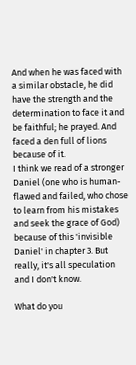And when he was faced with a similar obstacle, he did have the strength and the determination to face it and be faithful; he prayed. And faced a den full of lions because of it.
I think we read of a stronger Daniel (one who is human- flawed and failed, who chose to learn from his mistakes and seek the grace of God) because of this 'invisible Daniel' in chapter 3. But really, it's all speculation and I don't know.

What do you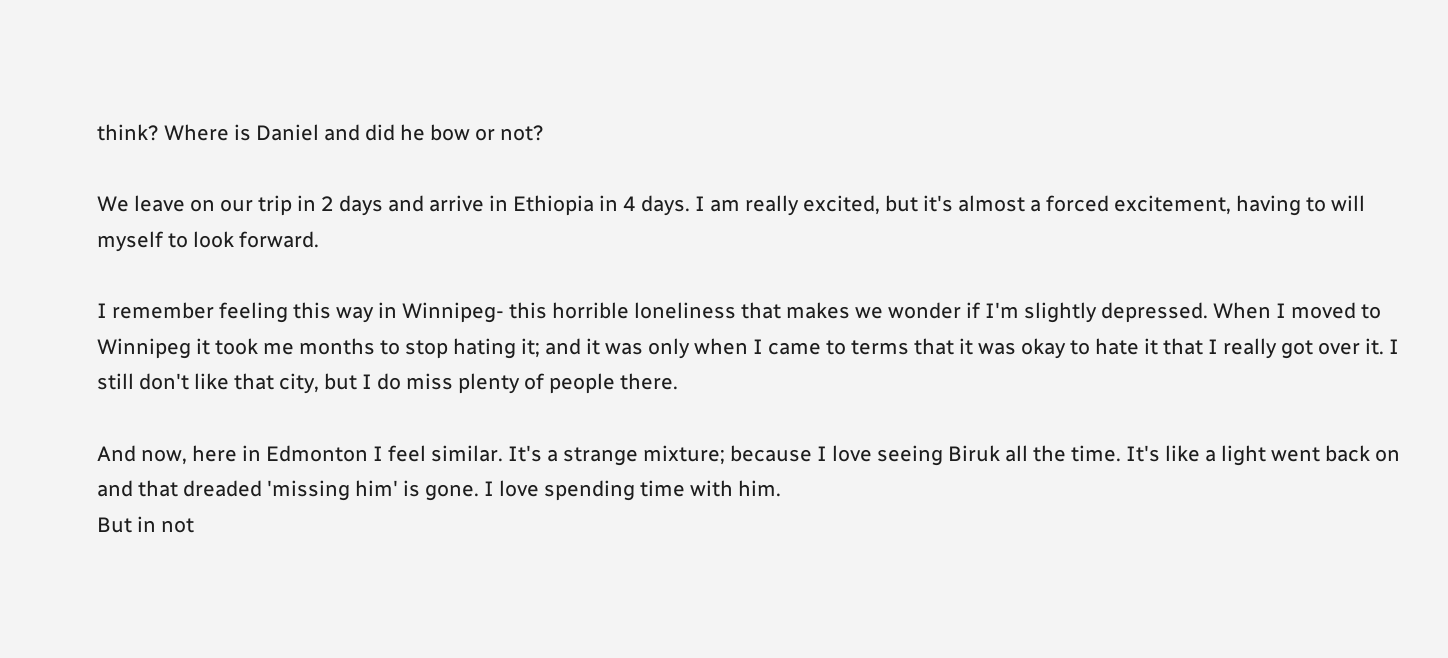think? Where is Daniel and did he bow or not?

We leave on our trip in 2 days and arrive in Ethiopia in 4 days. I am really excited, but it's almost a forced excitement, having to will myself to look forward.

I remember feeling this way in Winnipeg- this horrible loneliness that makes we wonder if I'm slightly depressed. When I moved to Winnipeg it took me months to stop hating it; and it was only when I came to terms that it was okay to hate it that I really got over it. I still don't like that city, but I do miss plenty of people there.

And now, here in Edmonton I feel similar. It's a strange mixture; because I love seeing Biruk all the time. It's like a light went back on and that dreaded 'missing him' is gone. I love spending time with him.
But in not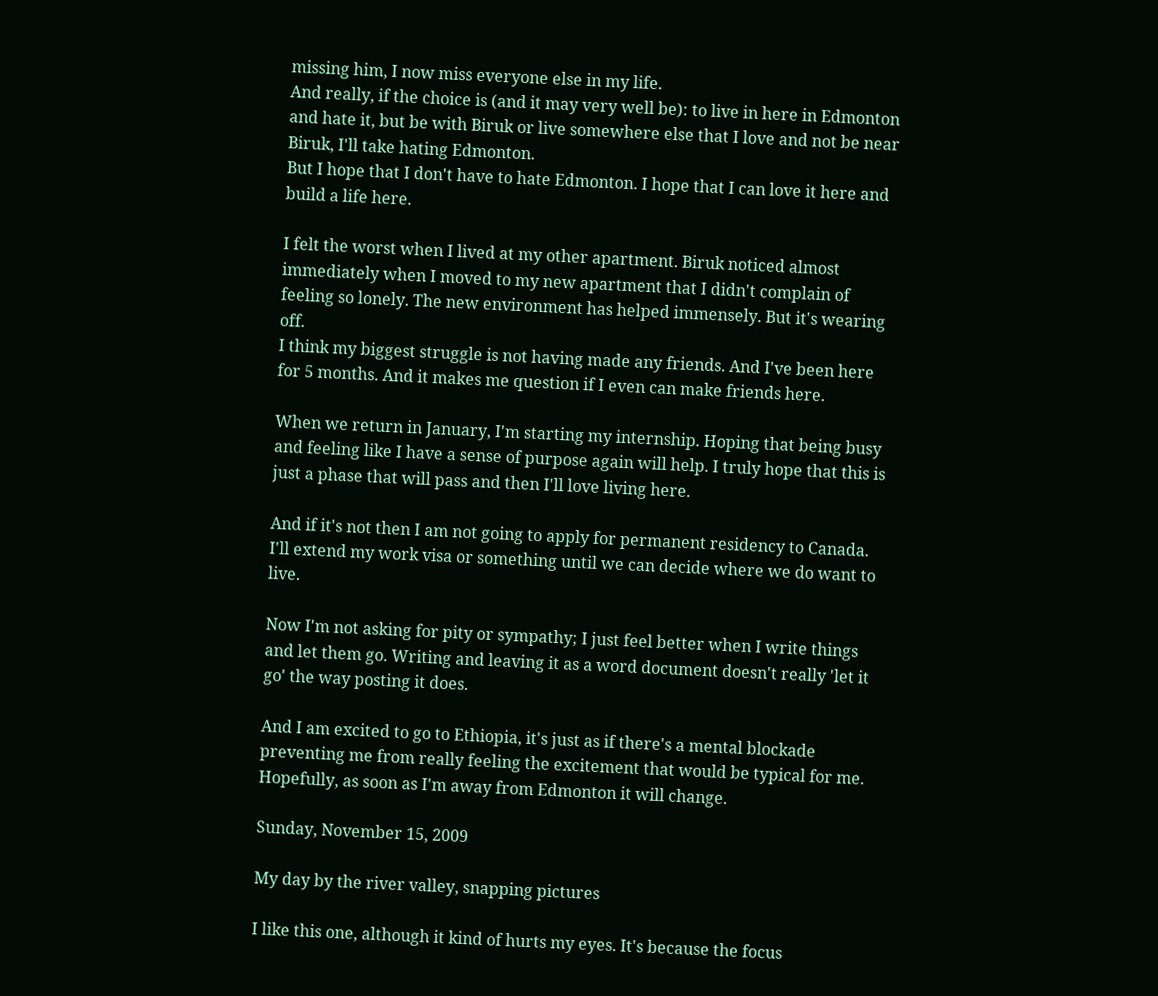missing him, I now miss everyone else in my life.
And really, if the choice is (and it may very well be): to live in here in Edmonton and hate it, but be with Biruk or live somewhere else that I love and not be near Biruk, I'll take hating Edmonton.
But I hope that I don't have to hate Edmonton. I hope that I can love it here and build a life here.

I felt the worst when I lived at my other apartment. Biruk noticed almost immediately when I moved to my new apartment that I didn't complain of feeling so lonely. The new environment has helped immensely. But it's wearing off.
I think my biggest struggle is not having made any friends. And I've been here for 5 months. And it makes me question if I even can make friends here.

When we return in January, I'm starting my internship. Hoping that being busy and feeling like I have a sense of purpose again will help. I truly hope that this is just a phase that will pass and then I'll love living here.

And if it's not then I am not going to apply for permanent residency to Canada. I'll extend my work visa or something until we can decide where we do want to live.

Now I'm not asking for pity or sympathy; I just feel better when I write things and let them go. Writing and leaving it as a word document doesn't really 'let it go' the way posting it does.

And I am excited to go to Ethiopia, it's just as if there's a mental blockade preventing me from really feeling the excitement that would be typical for me. Hopefully, as soon as I'm away from Edmonton it will change.

Sunday, November 15, 2009

My day by the river valley, snapping pictures

I like this one, although it kind of hurts my eyes. It's because the focus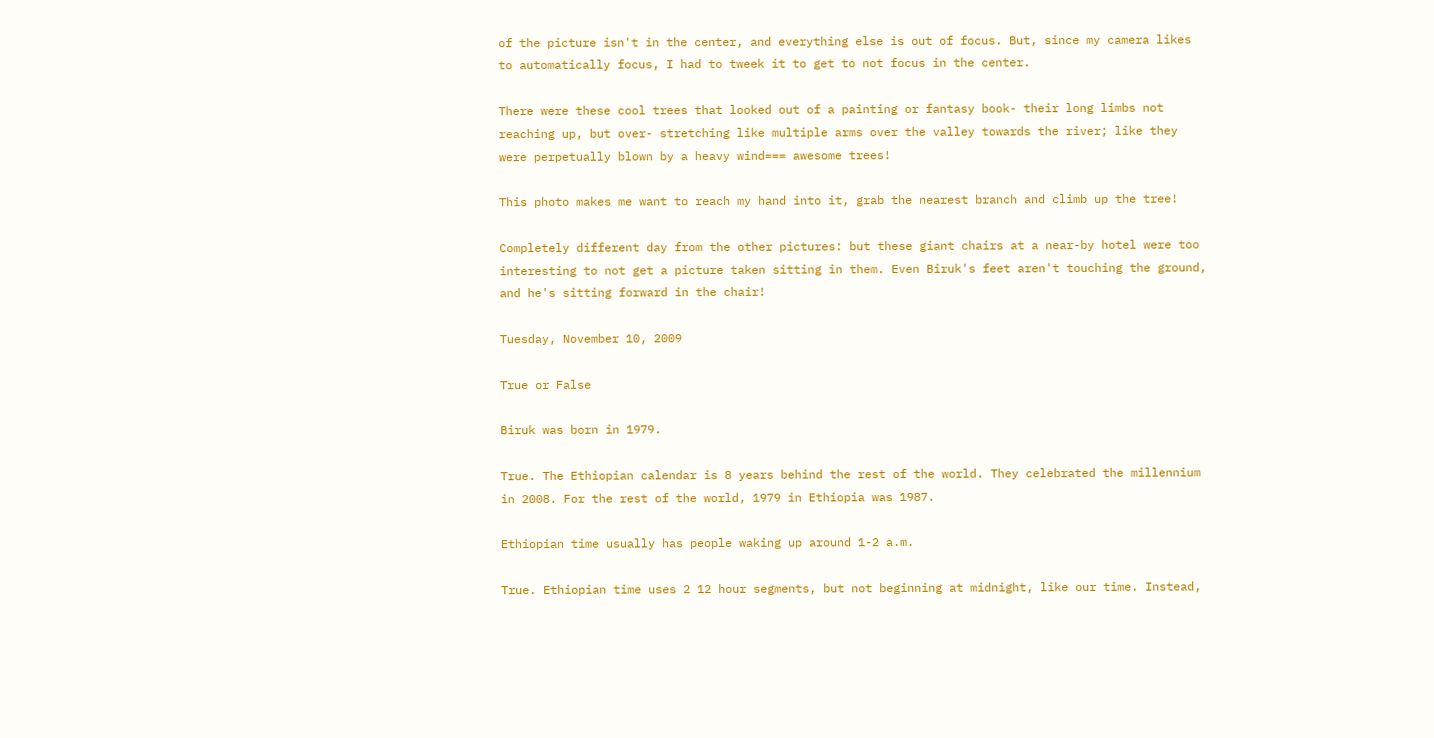of the picture isn't in the center, and everything else is out of focus. But, since my camera likes to automatically focus, I had to tweek it to get to not focus in the center.

There were these cool trees that looked out of a painting or fantasy book- their long limbs not reaching up, but over- stretching like multiple arms over the valley towards the river; like they were perpetually blown by a heavy wind=== awesome trees!

This photo makes me want to reach my hand into it, grab the nearest branch and climb up the tree!

Completely different day from the other pictures: but these giant chairs at a near-by hotel were too interesting to not get a picture taken sitting in them. Even Biruk's feet aren't touching the ground, and he's sitting forward in the chair!

Tuesday, November 10, 2009

True or False

Biruk was born in 1979.

True. The Ethiopian calendar is 8 years behind the rest of the world. They celebrated the millennium in 2008. For the rest of the world, 1979 in Ethiopia was 1987.

Ethiopian time usually has people waking up around 1-2 a.m.

True. Ethiopian time uses 2 12 hour segments, but not beginning at midnight, like our time. Instead,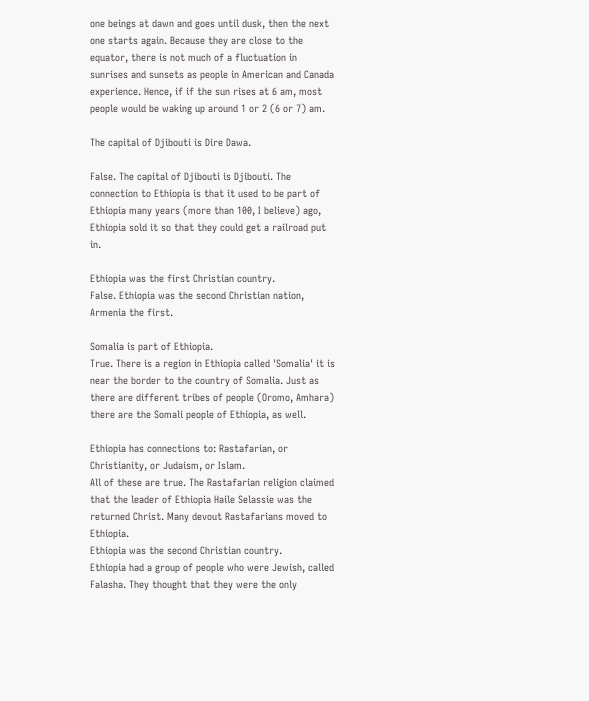one beings at dawn and goes until dusk, then the next one starts again. Because they are close to the equator, there is not much of a fluctuation in sunrises and sunsets as people in American and Canada experience. Hence, if if the sun rises at 6 am, most people would be waking up around 1 or 2 (6 or 7) am.

The capital of Djibouti is Dire Dawa.

False. The capital of Djibouti is Djibouti. The connection to Ethiopia is that it used to be part of Ethiopia many years (more than 100, I believe) ago, Ethiopia sold it so that they could get a railroad put in.

Ethiopia was the first Christian country.
False. Ethiopia was the second Christian nation, Armenia the first.

Somalia is part of Ethiopia.
True. There is a region in Ethiopia called 'Somalia' it is near the border to the country of Somalia. Just as there are different tribes of people (Oromo, Amhara) there are the Somali people of Ethiopia, as well.

Ethiopia has connections to: Rastafarian, or Christianity, or Judaism, or Islam.
All of these are true. The Rastafarian religion claimed that the leader of Ethiopia Haile Selassie was the returned Christ. Many devout Rastafarians moved to Ethiopia.
Ethiopia was the second Christian country.
Ethiopia had a group of people who were Jewish, called Falasha. They thought that they were the only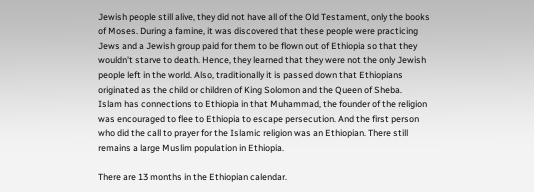Jewish people still alive, they did not have all of the Old Testament, only the books of Moses. During a famine, it was discovered that these people were practicing Jews and a Jewish group paid for them to be flown out of Ethiopia so that they wouldn't starve to death. Hence, they learned that they were not the only Jewish people left in the world. Also, traditionally it is passed down that Ethiopians originated as the child or children of King Solomon and the Queen of Sheba.
Islam has connections to Ethiopia in that Muhammad, the founder of the religion was encouraged to flee to Ethiopia to escape persecution. And the first person who did the call to prayer for the Islamic religion was an Ethiopian. There still remains a large Muslim population in Ethiopia.

There are 13 months in the Ethiopian calendar.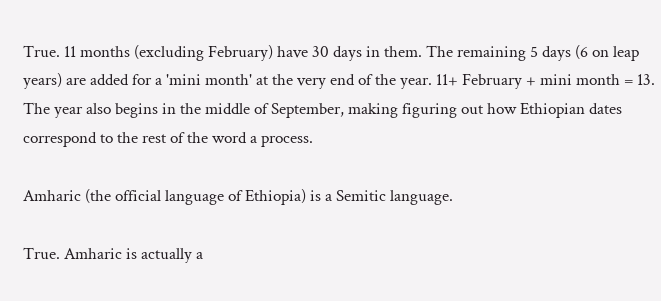True. 11 months (excluding February) have 30 days in them. The remaining 5 days (6 on leap years) are added for a 'mini month' at the very end of the year. 11+ February + mini month = 13. The year also begins in the middle of September, making figuring out how Ethiopian dates correspond to the rest of the word a process.

Amharic (the official language of Ethiopia) is a Semitic language.

True. Amharic is actually a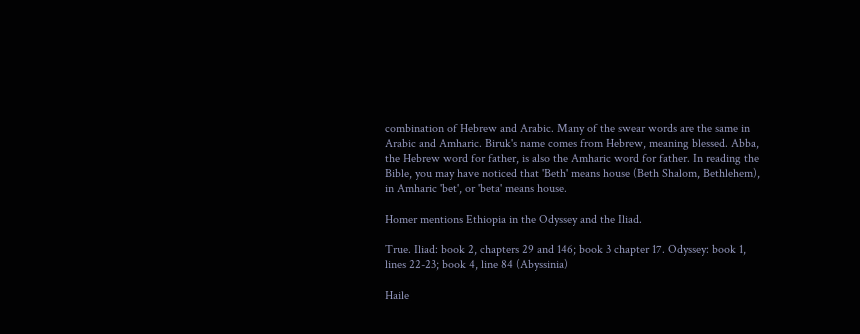combination of Hebrew and Arabic. Many of the swear words are the same in Arabic and Amharic. Biruk's name comes from Hebrew, meaning blessed. Abba, the Hebrew word for father, is also the Amharic word for father. In reading the Bible, you may have noticed that 'Beth' means house (Beth Shalom, Bethlehem), in Amharic 'bet', or 'beta' means house.

Homer mentions Ethiopia in the Odyssey and the Iliad.

True. Iliad: book 2, chapters 29 and 146; book 3 chapter 17. Odyssey: book 1, lines 22-23; book 4, line 84 (Abyssinia)

Haile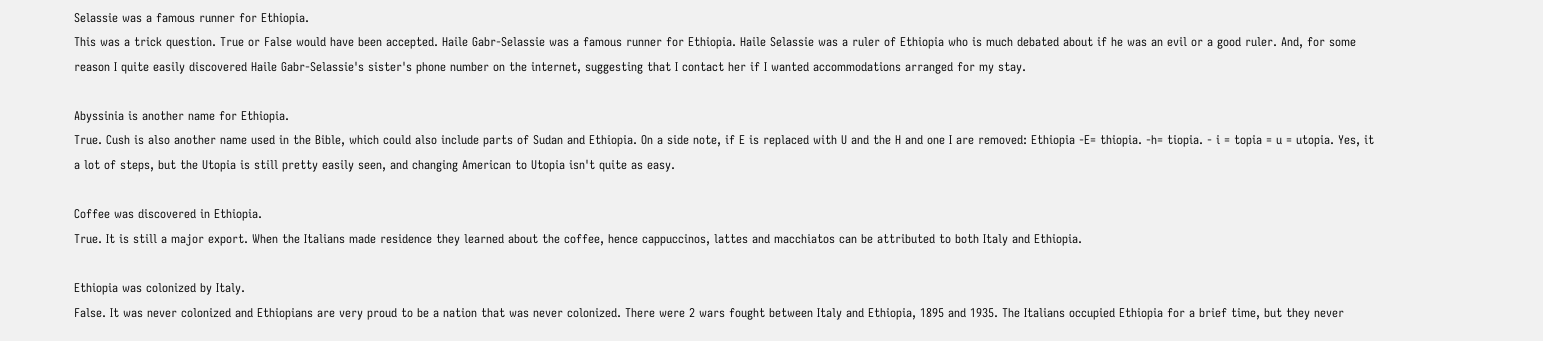Selassie was a famous runner for Ethiopia.
This was a trick question. True or False would have been accepted. Haile Gabr-Selassie was a famous runner for Ethiopia. Haile Selassie was a ruler of Ethiopia who is much debated about if he was an evil or a good ruler. And, for some reason I quite easily discovered Haile Gabr-Selassie's sister's phone number on the internet, suggesting that I contact her if I wanted accommodations arranged for my stay.

Abyssinia is another name for Ethiopia.
True. Cush is also another name used in the Bible, which could also include parts of Sudan and Ethiopia. On a side note, if E is replaced with U and the H and one I are removed: Ethiopia -E= thiopia. -h= tiopia. - i = topia = u = utopia. Yes, it a lot of steps, but the Utopia is still pretty easily seen, and changing American to Utopia isn't quite as easy.

Coffee was discovered in Ethiopia.
True. It is still a major export. When the Italians made residence they learned about the coffee, hence cappuccinos, lattes and macchiatos can be attributed to both Italy and Ethiopia.

Ethiopia was colonized by Italy.
False. It was never colonized and Ethiopians are very proud to be a nation that was never colonized. There were 2 wars fought between Italy and Ethiopia, 1895 and 1935. The Italians occupied Ethiopia for a brief time, but they never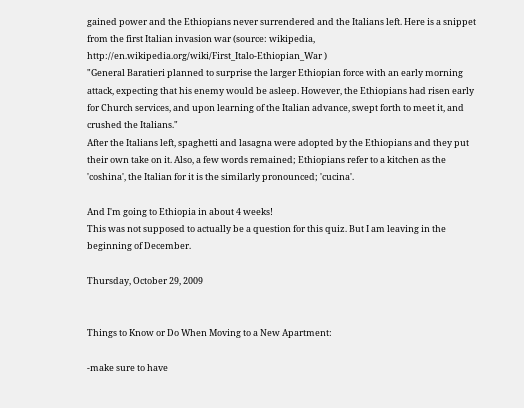gained power and the Ethiopians never surrendered and the Italians left. Here is a snippet from the first Italian invasion war (source: wikipedia, http://en.wikipedia.org/wiki/First_Italo-Ethiopian_War )
"General Baratieri planned to surprise the larger Ethiopian force with an early morning attack, expecting that his enemy would be asleep. However, the Ethiopians had risen early for Church services, and upon learning of the Italian advance, swept forth to meet it, and crushed the Italians."
After the Italians left, spaghetti and lasagna were adopted by the Ethiopians and they put their own take on it. Also, a few words remained; Ethiopians refer to a kitchen as the 'coshina', the Italian for it is the similarly pronounced; 'cucina'.

And I'm going to Ethiopia in about 4 weeks!
This was not supposed to actually be a question for this quiz. But I am leaving in the beginning of December.

Thursday, October 29, 2009


Things to Know or Do When Moving to a New Apartment:

-make sure to have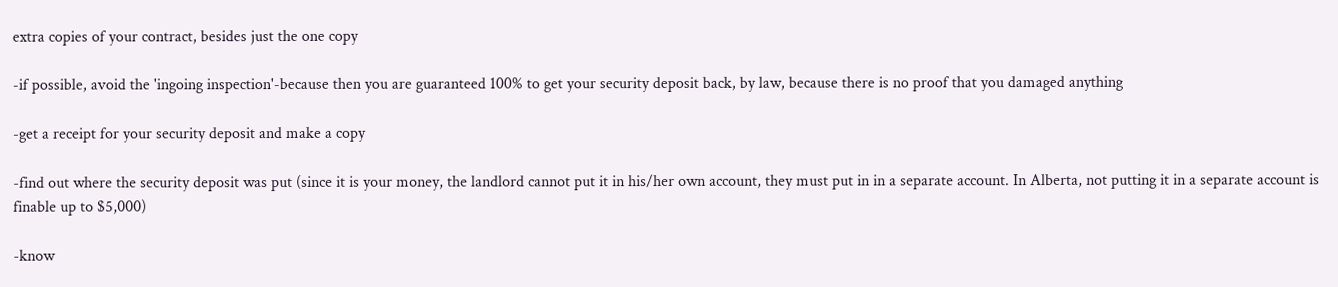extra copies of your contract, besides just the one copy

-if possible, avoid the 'ingoing inspection'-because then you are guaranteed 100% to get your security deposit back, by law, because there is no proof that you damaged anything

-get a receipt for your security deposit and make a copy

-find out where the security deposit was put (since it is your money, the landlord cannot put it in his/her own account, they must put in in a separate account. In Alberta, not putting it in a separate account is finable up to $5,000)

-know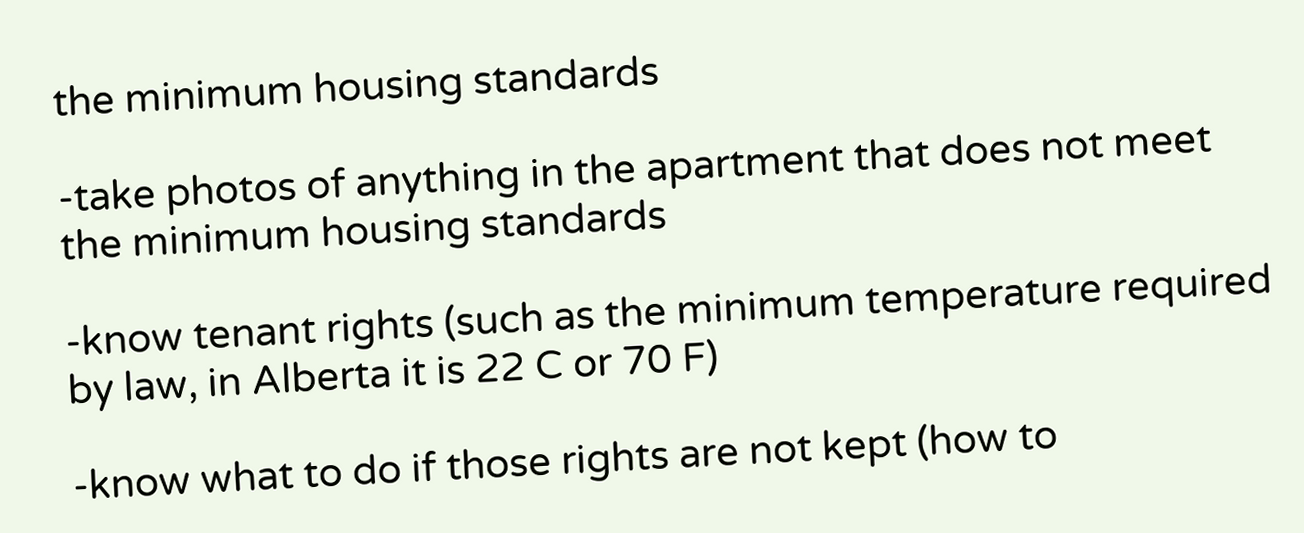the minimum housing standards

-take photos of anything in the apartment that does not meet the minimum housing standards

-know tenant rights (such as the minimum temperature required by law, in Alberta it is 22 C or 70 F)

-know what to do if those rights are not kept (how to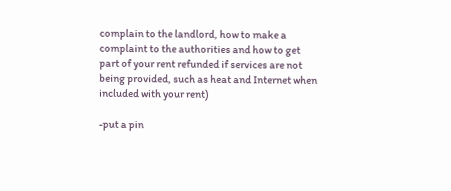complain to the landlord, how to make a complaint to the authorities and how to get part of your rent refunded if services are not being provided, such as heat and Internet when included with your rent)

-put a pin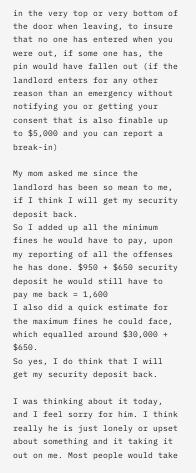in the very top or very bottom of the door when leaving, to insure that no one has entered when you were out, if some one has, the pin would have fallen out (if the landlord enters for any other reason than an emergency without notifying you or getting your consent that is also finable up to $5,000 and you can report a break-in)

My mom asked me since the landlord has been so mean to me, if I think I will get my security deposit back.
So I added up all the minimum fines he would have to pay, upon my reporting of all the offenses he has done. $950 + $650 security deposit he would still have to pay me back = 1,600
I also did a quick estimate for the maximum fines he could face, which equalled around $30,000 + $650.
So yes, I do think that I will get my security deposit back.

I was thinking about it today, and I feel sorry for him. I think really he is just lonely or upset about something and it taking it out on me. Most people would take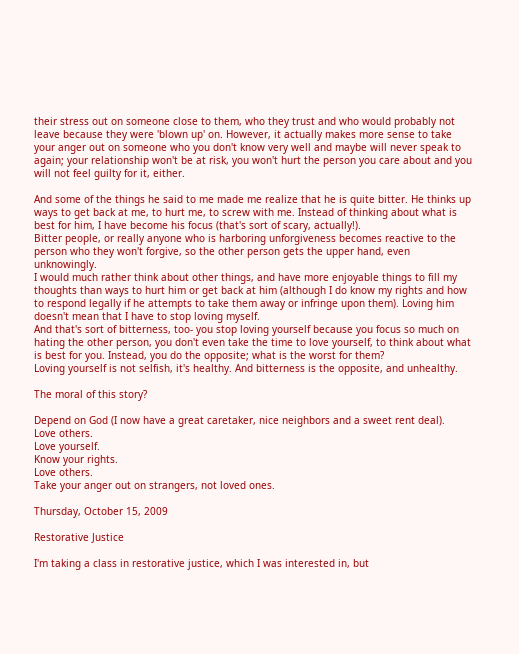their stress out on someone close to them, who they trust and who would probably not leave because they were 'blown up' on. However, it actually makes more sense to take your anger out on someone who you don't know very well and maybe will never speak to again; your relationship won't be at risk, you won't hurt the person you care about and you will not feel guilty for it, either.

And some of the things he said to me made me realize that he is quite bitter. He thinks up ways to get back at me, to hurt me, to screw with me. Instead of thinking about what is best for him, I have become his focus (that's sort of scary, actually!).
Bitter people, or really anyone who is harboring unforgiveness becomes reactive to the person who they won't forgive, so the other person gets the upper hand, even unknowingly.
I would much rather think about other things, and have more enjoyable things to fill my thoughts than ways to hurt him or get back at him (although I do know my rights and how to respond legally if he attempts to take them away or infringe upon them). Loving him doesn't mean that I have to stop loving myself.
And that's sort of bitterness, too- you stop loving yourself because you focus so much on hating the other person, you don't even take the time to love yourself, to think about what is best for you. Instead, you do the opposite; what is the worst for them?
Loving yourself is not selfish, it's healthy. And bitterness is the opposite, and unhealthy.

The moral of this story?

Depend on God (I now have a great caretaker, nice neighbors and a sweet rent deal).
Love others.
Love yourself.
Know your rights.
Love others.
Take your anger out on strangers, not loved ones.

Thursday, October 15, 2009

Restorative Justice

I'm taking a class in restorative justice, which I was interested in, but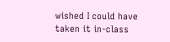wished I could have taken it in-class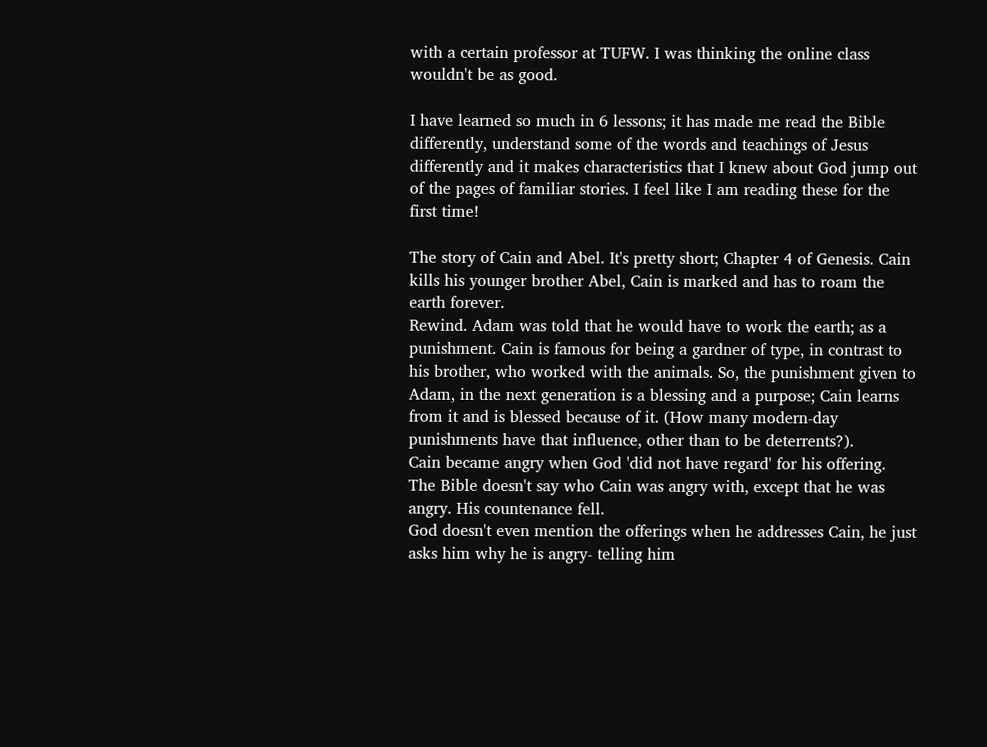with a certain professor at TUFW. I was thinking the online class wouldn't be as good.

I have learned so much in 6 lessons; it has made me read the Bible differently, understand some of the words and teachings of Jesus differently and it makes characteristics that I knew about God jump out of the pages of familiar stories. I feel like I am reading these for the first time!

The story of Cain and Abel. It's pretty short; Chapter 4 of Genesis. Cain kills his younger brother Abel, Cain is marked and has to roam the earth forever.
Rewind. Adam was told that he would have to work the earth; as a punishment. Cain is famous for being a gardner of type, in contrast to his brother, who worked with the animals. So, the punishment given to Adam, in the next generation is a blessing and a purpose; Cain learns from it and is blessed because of it. (How many modern-day punishments have that influence, other than to be deterrents?).
Cain became angry when God 'did not have regard' for his offering. The Bible doesn't say who Cain was angry with, except that he was angry. His countenance fell.
God doesn't even mention the offerings when he addresses Cain, he just asks him why he is angry- telling him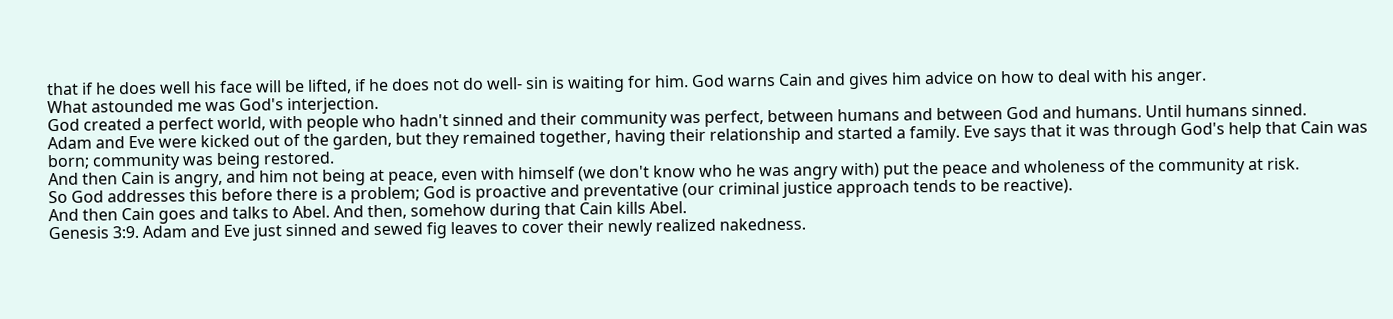that if he does well his face will be lifted, if he does not do well- sin is waiting for him. God warns Cain and gives him advice on how to deal with his anger.
What astounded me was God's interjection.
God created a perfect world, with people who hadn't sinned and their community was perfect, between humans and between God and humans. Until humans sinned.
Adam and Eve were kicked out of the garden, but they remained together, having their relationship and started a family. Eve says that it was through God's help that Cain was born; community was being restored.
And then Cain is angry, and him not being at peace, even with himself (we don't know who he was angry with) put the peace and wholeness of the community at risk.
So God addresses this before there is a problem; God is proactive and preventative (our criminal justice approach tends to be reactive).
And then Cain goes and talks to Abel. And then, somehow during that Cain kills Abel.
Genesis 3:9. Adam and Eve just sinned and sewed fig leaves to cover their newly realized nakedness.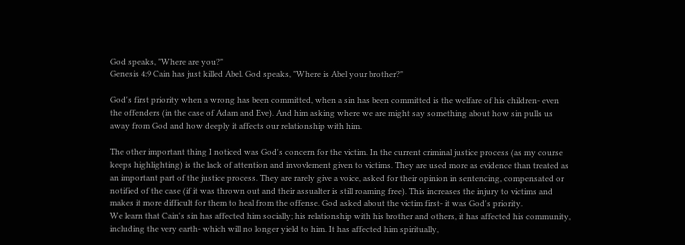God speaks, "Where are you?"
Genesis 4:9 Cain has just killed Abel. God speaks, "Where is Abel your brother?"

God's first priority when a wrong has been committed, when a sin has been committed is the welfare of his children- even the offenders (in the case of Adam and Eve). And him asking where we are might say something about how sin pulls us away from God and how deeply it affects our relationship with him.

The other important thing I noticed was God's concern for the victim. In the current criminal justice process (as my course keeps highlighting) is the lack of attention and invovlement given to victims. They are used more as evidence than treated as an important part of the justice process. They are rarely give a voice, asked for their opinion in sentencing, compensated or notified of the case (if it was thrown out and their assualter is still roaming free). This increases the injury to victims and makes it more difficult for them to heal from the offense. God asked about the victim first- it was God's priority.
We learn that Cain's sin has affected him socially; his relationship with his brother and others, it has affected his community, including the very earth- which will no longer yield to him. It has affected him spiritually,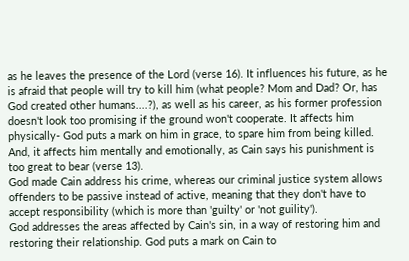as he leaves the presence of the Lord (verse 16). It influences his future, as he is afraid that people will try to kill him (what people? Mom and Dad? Or, has God created other humans....?), as well as his career, as his former profession doesn't look too promising if the ground won't cooperate. It affects him physically- God puts a mark on him in grace, to spare him from being killed. And, it affects him mentally and emotionally, as Cain says his punishment is too great to bear (verse 13).
God made Cain address his crime, whereas our criminal justice system allows offenders to be passive instead of active, meaning that they don't have to accept responsibility (which is more than 'guilty' or 'not guility').
God addresses the areas affected by Cain's sin, in a way of restoring him and restoring their relationship. God puts a mark on Cain to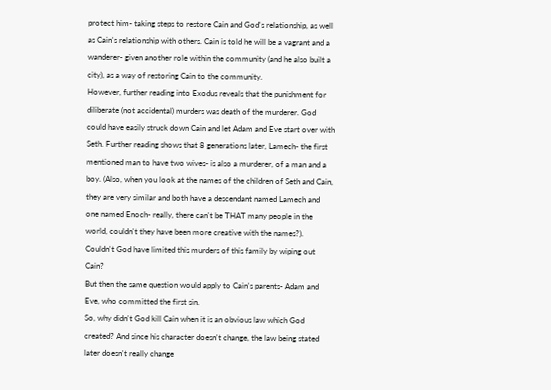protect him- taking steps to restore Cain and God's relationship, as well as Cain's relationship with others. Cain is told he will be a vagrant and a wanderer- given another role within the community (and he also built a city), as a way of restoring Cain to the community.
However, further reading into Exodus reveals that the punishment for diliberate (not accidental) murders was death of the murderer. God could have easily struck down Cain and let Adam and Eve start over with Seth. Further reading shows that 8 generations later, Lamech- the first mentioned man to have two wives- is also a murderer, of a man and a boy. (Also, when you look at the names of the children of Seth and Cain, they are very similar and both have a descendant named Lamech and one named Enoch- really, there can't be THAT many people in the world, couldn't they have been more creative with the names?). Couldn't God have limited this murders of this family by wiping out Cain?
But then the same question would apply to Cain's parents- Adam and Eve, who committed the first sin.
So, why didn't God kill Cain when it is an obvious law which God created? And since his character doesn't change, the law being stated later doesn't really change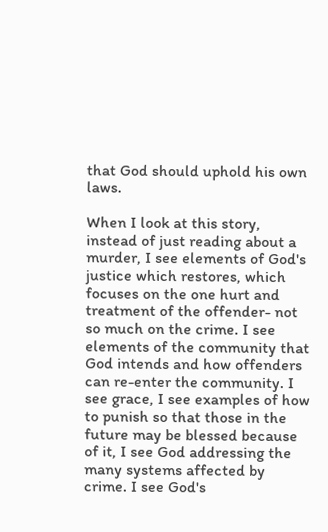that God should uphold his own laws.

When I look at this story, instead of just reading about a murder, I see elements of God's justice which restores, which focuses on the one hurt and treatment of the offender- not so much on the crime. I see elements of the community that God intends and how offenders can re-enter the community. I see grace, I see examples of how to punish so that those in the future may be blessed because of it, I see God addressing the many systems affected by crime. I see God's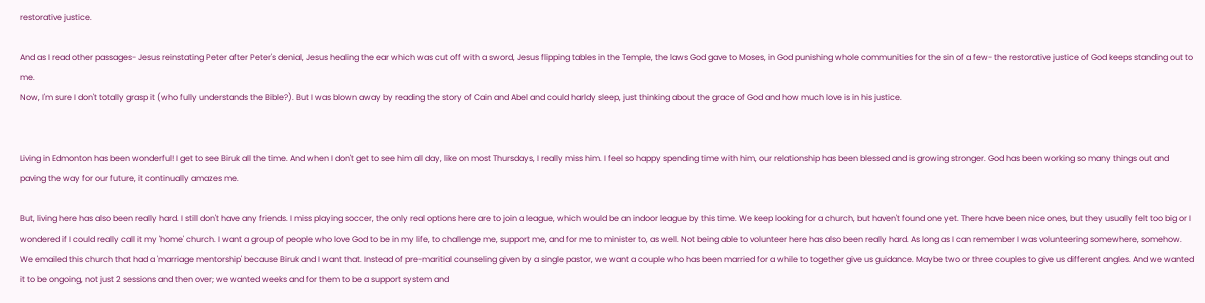restorative justice.

And as I read other passages- Jesus reinstating Peter after Peter's denial, Jesus healing the ear which was cut off with a sword, Jesus flipping tables in the Temple, the laws God gave to Moses, in God punishing whole communities for the sin of a few- the restorative justice of God keeps standing out to me.
Now, I'm sure I don't totally grasp it (who fully understands the Bible?). But I was blown away by reading the story of Cain and Abel and could harldy sleep, just thinking about the grace of God and how much love is in his justice.


Living in Edmonton has been wonderful! I get to see Biruk all the time. And when I don't get to see him all day, like on most Thursdays, I really miss him. I feel so happy spending time with him, our relationship has been blessed and is growing stronger. God has been working so many things out and paving the way for our future, it continually amazes me.

But, living here has also been really hard. I still don't have any friends. I miss playing soccer, the only real options here are to join a league, which would be an indoor league by this time. We keep looking for a church, but haven't found one yet. There have been nice ones, but they usually felt too big or I wondered if I could really call it my 'home' church. I want a group of people who love God to be in my life, to challenge me, support me, and for me to minister to, as well. Not being able to volunteer here has also been really hard. As long as I can remember I was volunteering somewhere, somehow.
We emailed this church that had a 'marriage mentorship' because Biruk and I want that. Instead of pre-maritial counseling given by a single pastor, we want a couple who has been married for a while to together give us guidance. Maybe two or three couples to give us different angles. And we wanted it to be ongoing, not just 2 sessions and then over; we wanted weeks and for them to be a support system and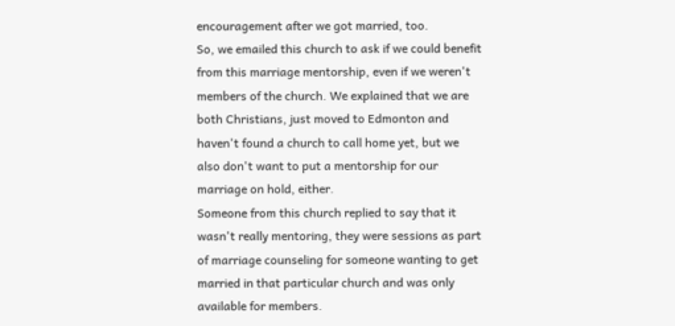encouragement after we got married, too.
So, we emailed this church to ask if we could benefit from this marriage mentorship, even if we weren't members of the church. We explained that we are both Christians, just moved to Edmonton and haven't found a church to call home yet, but we also don't want to put a mentorship for our marriage on hold, either.
Someone from this church replied to say that it wasn't really mentoring, they were sessions as part of marriage counseling for someone wanting to get married in that particular church and was only available for members.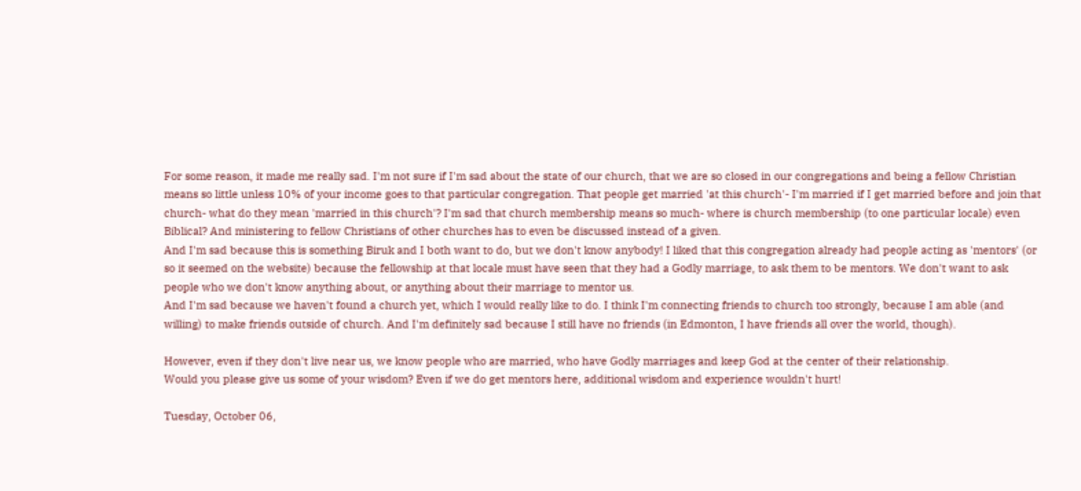For some reason, it made me really sad. I'm not sure if I'm sad about the state of our church, that we are so closed in our congregations and being a fellow Christian means so little unless 10% of your income goes to that particular congregation. That people get married 'at this church'- I'm married if I get married before and join that church- what do they mean 'married in this church'? I'm sad that church membership means so much- where is church membership (to one particular locale) even Biblical? And ministering to fellow Christians of other churches has to even be discussed instead of a given.
And I'm sad because this is something Biruk and I both want to do, but we don't know anybody! I liked that this congregation already had people acting as 'mentors' (or so it seemed on the website) because the fellowship at that locale must have seen that they had a Godly marriage, to ask them to be mentors. We don't want to ask people who we don't know anything about, or anything about their marriage to mentor us.
And I'm sad because we haven't found a church yet, which I would really like to do. I think I'm connecting friends to church too strongly, because I am able (and willing) to make friends outside of church. And I'm definitely sad because I still have no friends (in Edmonton, I have friends all over the world, though).

However, even if they don't live near us, we know people who are married, who have Godly marriages and keep God at the center of their relationship.
Would you please give us some of your wisdom? Even if we do get mentors here, additional wisdom and experience wouldn't hurt!

Tuesday, October 06,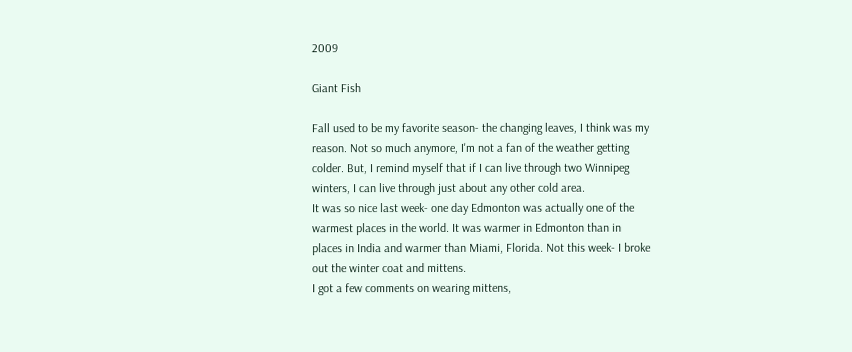2009

Giant Fish

Fall used to be my favorite season- the changing leaves, I think was my reason. Not so much anymore, I'm not a fan of the weather getting colder. But, I remind myself that if I can live through two Winnipeg winters, I can live through just about any other cold area.
It was so nice last week- one day Edmonton was actually one of the warmest places in the world. It was warmer in Edmonton than in places in India and warmer than Miami, Florida. Not this week- I broke out the winter coat and mittens.
I got a few comments on wearing mittens,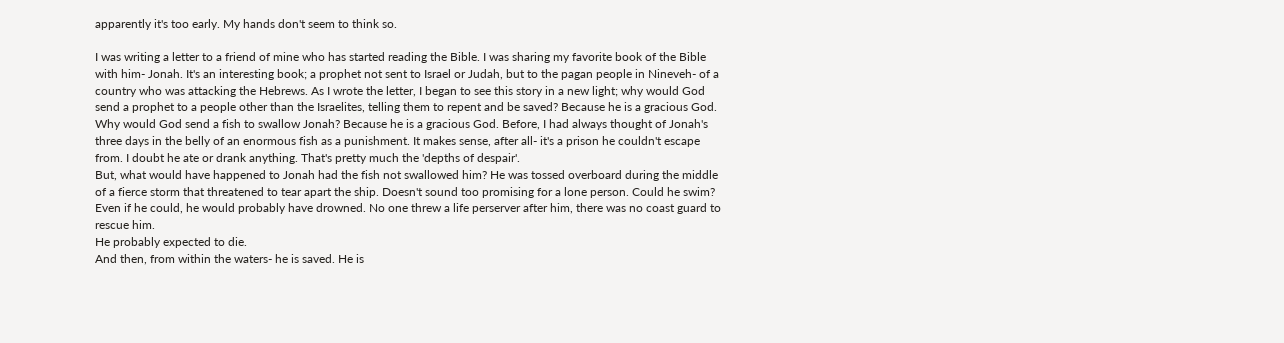apparently it's too early. My hands don't seem to think so.

I was writing a letter to a friend of mine who has started reading the Bible. I was sharing my favorite book of the Bible with him- Jonah. It's an interesting book; a prophet not sent to Israel or Judah, but to the pagan people in Nineveh- of a country who was attacking the Hebrews. As I wrote the letter, I began to see this story in a new light; why would God send a prophet to a people other than the Israelites, telling them to repent and be saved? Because he is a gracious God.
Why would God send a fish to swallow Jonah? Because he is a gracious God. Before, I had always thought of Jonah's three days in the belly of an enormous fish as a punishment. It makes sense, after all- it's a prison he couldn't escape from. I doubt he ate or drank anything. That's pretty much the 'depths of despair'.
But, what would have happened to Jonah had the fish not swallowed him? He was tossed overboard during the middle of a fierce storm that threatened to tear apart the ship. Doesn't sound too promising for a lone person. Could he swim? Even if he could, he would probably have drowned. No one threw a life perserver after him, there was no coast guard to rescue him.
He probably expected to die.
And then, from within the waters- he is saved. He is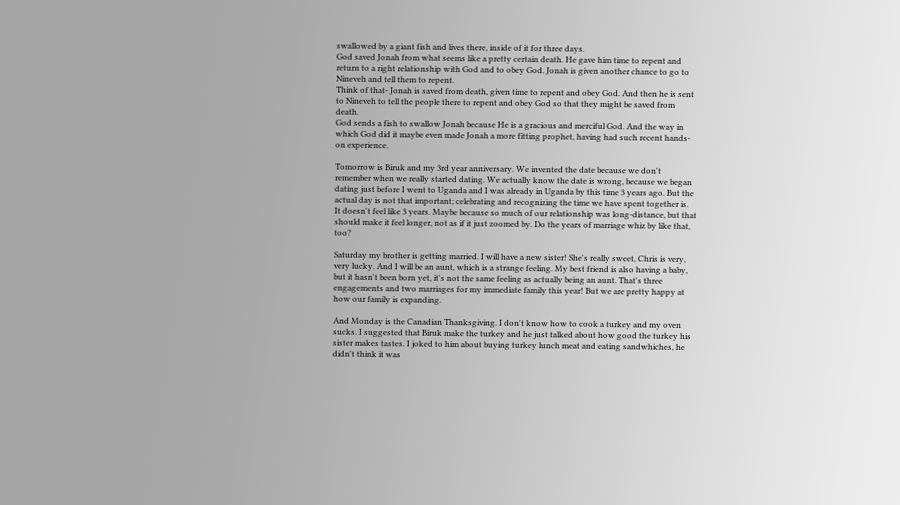swallowed by a giant fish and lives there, inside of it for three days.
God saved Jonah from what seems like a pretty certain death. He gave him time to repent and return to a right relationship with God and to obey God. Jonah is given another chance to go to Nineveh and tell them to repent.
Think of that- Jonah is saved from death, given time to repent and obey God. And then he is sent to Nineveh to tell the people there to repent and obey God so that they might be saved from death.
God sends a fish to swallow Jonah because He is a gracious and merciful God. And the way in which God did it maybe even made Jonah a more fitting prophet, having had such recent hands-on experience.

Tomorrow is Biruk and my 3rd year anniversary. We invented the date because we don't remember when we really started dating. We actually know the date is wrong, because we began dating just before I went to Uganda and I was already in Uganda by this time 3 years ago. But the actual day is not that important; celebrating and recognizing the time we have spent together is.
It doesn't feel like 3 years. Maybe because so much of our relationship was long-distance, but that should make it feel longer, not as if it just zoomed by. Do the years of marriage whiz by like that, too?

Saturday my brother is getting married. I will have a new sister! She's really sweet, Chris is very, very lucky. And I will be an aunt, which is a strange feeling. My best friend is also having a baby, but it hasn't been born yet, it's not the same feeling as actually being an aunt. That's three engagements and two marriages for my immediate family this year! But we are pretty happy at how our family is expanding.

And Monday is the Canadian Thanksgiving. I don't know how to cook a turkey and my oven sucks. I suggested that Biruk make the turkey and he just talked about how good the turkey his sister makes tastes. I joked to him about buying turkey lunch meat and eating sandwhiches, he didn't think it was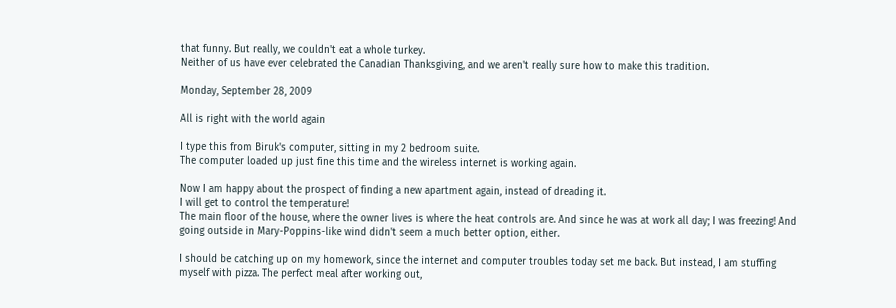that funny. But really, we couldn't eat a whole turkey.
Neither of us have ever celebrated the Canadian Thanksgiving, and we aren't really sure how to make this tradition.

Monday, September 28, 2009

All is right with the world again

I type this from Biruk's computer, sitting in my 2 bedroom suite.
The computer loaded up just fine this time and the wireless internet is working again.

Now I am happy about the prospect of finding a new apartment again, instead of dreading it.
I will get to control the temperature!
The main floor of the house, where the owner lives is where the heat controls are. And since he was at work all day; I was freezing! And going outside in Mary-Poppins-like wind didn't seem a much better option, either.

I should be catching up on my homework, since the internet and computer troubles today set me back. But instead, I am stuffing myself with pizza. The perfect meal after working out,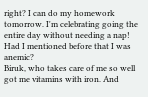right? I can do my homework tomorrow. I'm celebrating going the entire day without needing a nap!
Had I mentioned before that I was anemic?
Biruk, who takes care of me so well got me vitamins with iron. And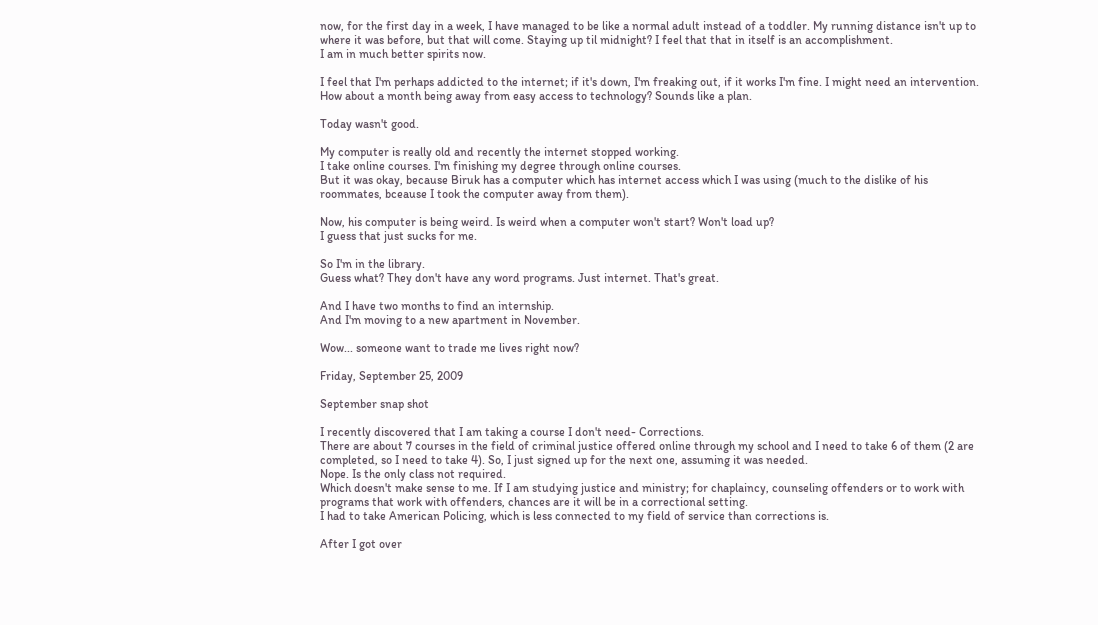now, for the first day in a week, I have managed to be like a normal adult instead of a toddler. My running distance isn't up to where it was before, but that will come. Staying up til midnight? I feel that that in itself is an accomplishment.
I am in much better spirits now.

I feel that I'm perhaps addicted to the internet; if it's down, I'm freaking out, if it works I'm fine. I might need an intervention.
How about a month being away from easy access to technology? Sounds like a plan.

Today wasn't good.

My computer is really old and recently the internet stopped working.
I take online courses. I'm finishing my degree through online courses.
But it was okay, because Biruk has a computer which has internet access which I was using (much to the dislike of his roommates, bceause I took the computer away from them).

Now, his computer is being weird. Is weird when a computer won't start? Won't load up?
I guess that just sucks for me.

So I'm in the library.
Guess what? They don't have any word programs. Just internet. That's great.

And I have two months to find an internship.
And I'm moving to a new apartment in November.

Wow... someone want to trade me lives right now?

Friday, September 25, 2009

September snap shot

I recently discovered that I am taking a course I don't need- Corrections.
There are about 7 courses in the field of criminal justice offered online through my school and I need to take 6 of them (2 are completed, so I need to take 4). So, I just signed up for the next one, assuming it was needed.
Nope. Is the only class not required.
Which doesn't make sense to me. If I am studying justice and ministry; for chaplaincy, counseling offenders or to work with programs that work with offenders, chances are it will be in a correctional setting.
I had to take American Policing, which is less connected to my field of service than corrections is.

After I got over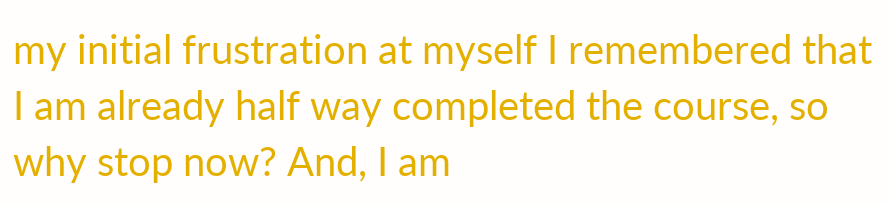my initial frustration at myself I remembered that I am already half way completed the course, so why stop now? And, I am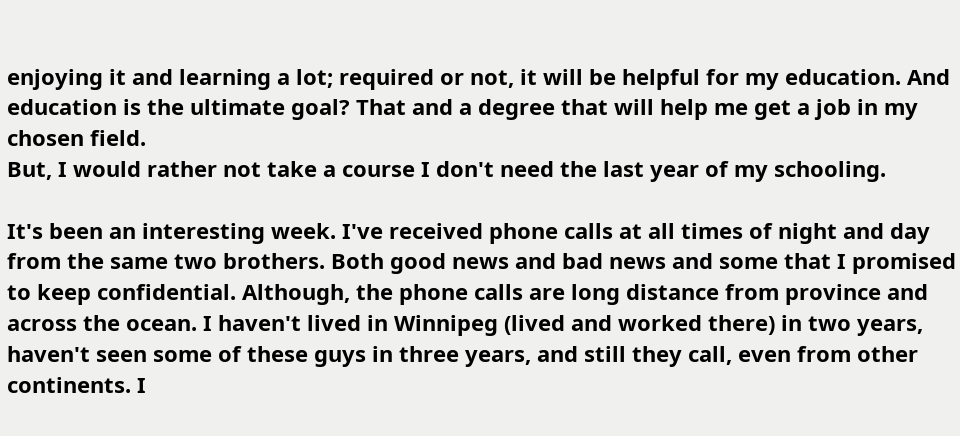enjoying it and learning a lot; required or not, it will be helpful for my education. And education is the ultimate goal? That and a degree that will help me get a job in my chosen field.
But, I would rather not take a course I don't need the last year of my schooling.

It's been an interesting week. I've received phone calls at all times of night and day from the same two brothers. Both good news and bad news and some that I promised to keep confidential. Although, the phone calls are long distance from province and across the ocean. I haven't lived in Winnipeg (lived and worked there) in two years, haven't seen some of these guys in three years, and still they call, even from other continents. I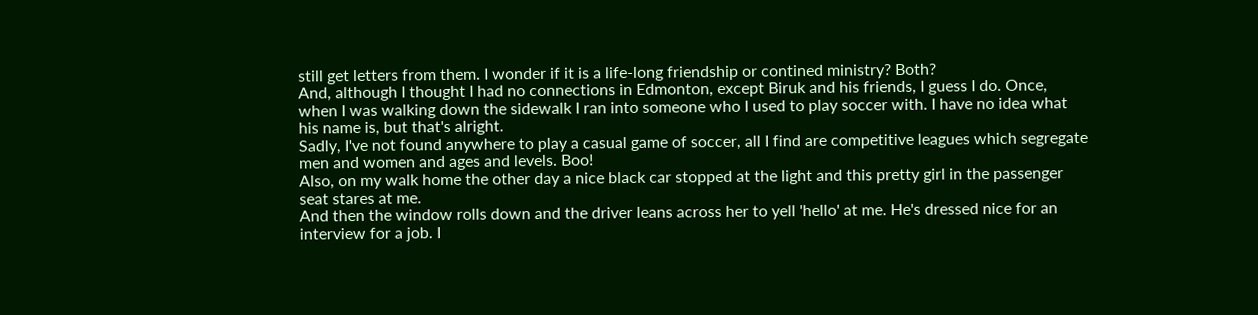still get letters from them. I wonder if it is a life-long friendship or contined ministry? Both?
And, although I thought I had no connections in Edmonton, except Biruk and his friends, I guess I do. Once, when I was walking down the sidewalk I ran into someone who I used to play soccer with. I have no idea what his name is, but that's alright.
Sadly, I've not found anywhere to play a casual game of soccer, all I find are competitive leagues which segregate men and women and ages and levels. Boo!
Also, on my walk home the other day a nice black car stopped at the light and this pretty girl in the passenger seat stares at me.
And then the window rolls down and the driver leans across her to yell 'hello' at me. He's dressed nice for an interview for a job. I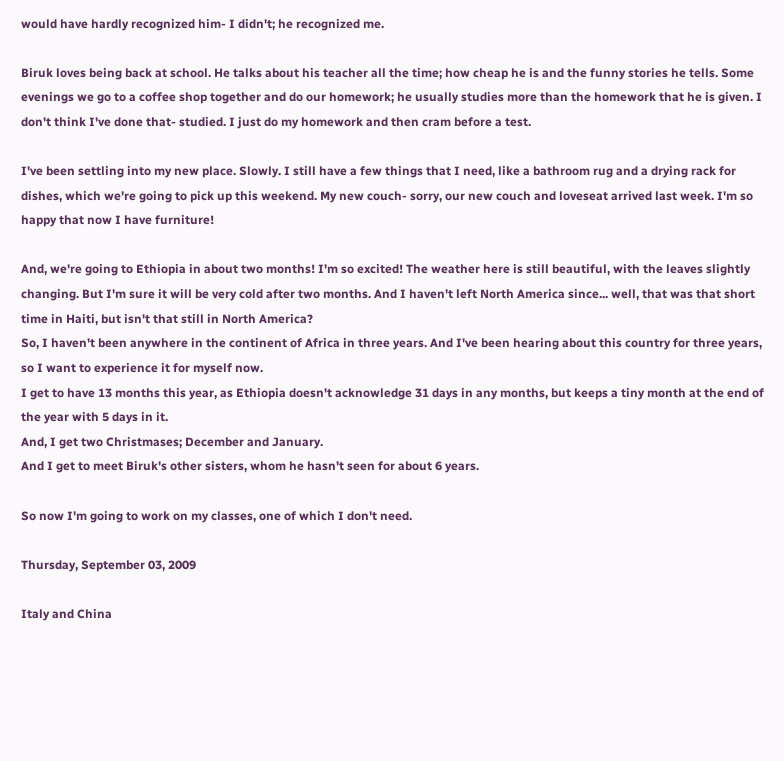would have hardly recognized him- I didn't; he recognized me.

Biruk loves being back at school. He talks about his teacher all the time; how cheap he is and the funny stories he tells. Some evenings we go to a coffee shop together and do our homework; he usually studies more than the homework that he is given. I don't think I've done that- studied. I just do my homework and then cram before a test.

I've been settling into my new place. Slowly. I still have a few things that I need, like a bathroom rug and a drying rack for dishes, which we're going to pick up this weekend. My new couch- sorry, our new couch and loveseat arrived last week. I'm so happy that now I have furniture!

And, we're going to Ethiopia in about two months! I'm so excited! The weather here is still beautiful, with the leaves slightly changing. But I'm sure it will be very cold after two months. And I haven't left North America since... well, that was that short time in Haiti, but isn't that still in North America?
So, I haven't been anywhere in the continent of Africa in three years. And I've been hearing about this country for three years, so I want to experience it for myself now.
I get to have 13 months this year, as Ethiopia doesn't acknowledge 31 days in any months, but keeps a tiny month at the end of the year with 5 days in it.
And, I get two Christmases; December and January.
And I get to meet Biruk's other sisters, whom he hasn't seen for about 6 years.

So now I'm going to work on my classes, one of which I don't need.

Thursday, September 03, 2009

Italy and China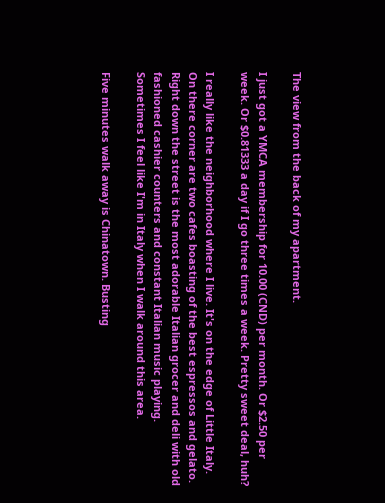The view from the back of my apartment.

I just got a YMCA membership for 10.00 (CND) per month. Or $2.50 per week. Or $0.81333 a day if I go three times a week. Pretty sweet deal, huh?

I really like the neighborhood where I live. It's on the edge of Little Italy. On there corner are two cafes boasting of the best espressos and gelato. Right down the street is the most adorable Italian grocer and deli with old fashioned cashier counters and constant Italian music playing. Sometimes I feel like I'm in Italy when I walk around this area.

Five minutes walk away is Chinatown. Busting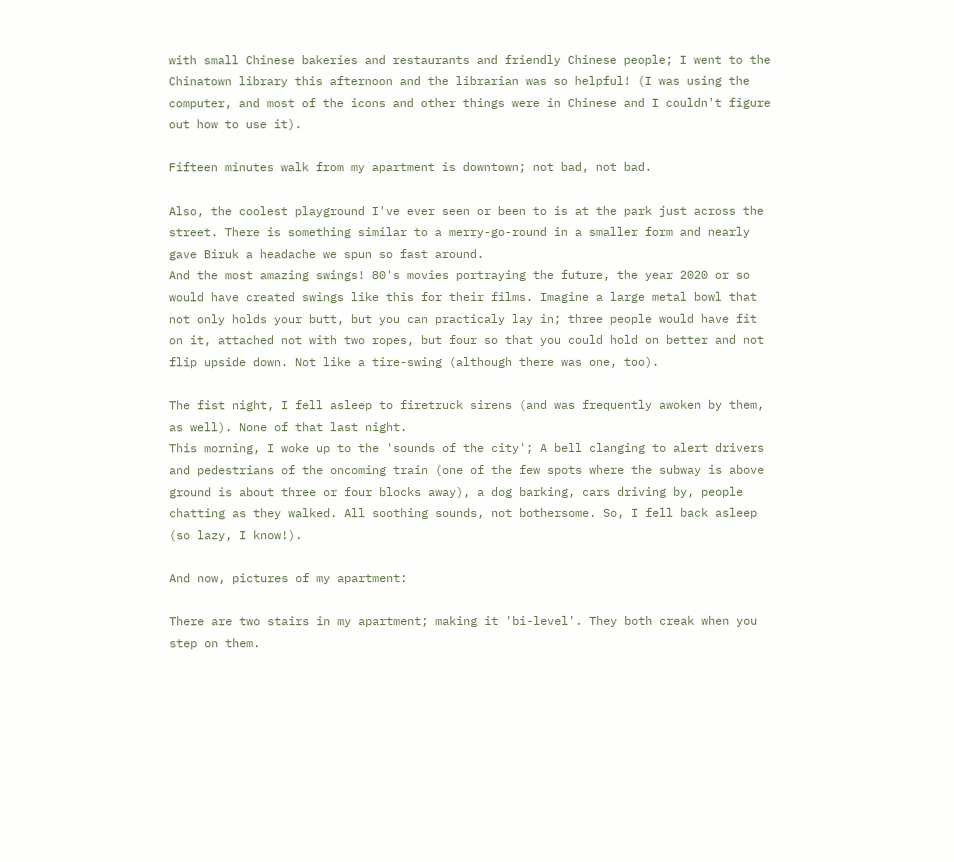with small Chinese bakeries and restaurants and friendly Chinese people; I went to the Chinatown library this afternoon and the librarian was so helpful! (I was using the computer, and most of the icons and other things were in Chinese and I couldn't figure out how to use it).

Fifteen minutes walk from my apartment is downtown; not bad, not bad.

Also, the coolest playground I've ever seen or been to is at the park just across the street. There is something similar to a merry-go-round in a smaller form and nearly gave Biruk a headache we spun so fast around.
And the most amazing swings! 80's movies portraying the future, the year 2020 or so would have created swings like this for their films. Imagine a large metal bowl that not only holds your butt, but you can practicaly lay in; three people would have fit on it, attached not with two ropes, but four so that you could hold on better and not flip upside down. Not like a tire-swing (although there was one, too).

The fist night, I fell asleep to firetruck sirens (and was frequently awoken by them, as well). None of that last night.
This morning, I woke up to the 'sounds of the city'; A bell clanging to alert drivers and pedestrians of the oncoming train (one of the few spots where the subway is above ground is about three or four blocks away), a dog barking, cars driving by, people chatting as they walked. All soothing sounds, not bothersome. So, I fell back asleep (so lazy, I know!).

And now, pictures of my apartment:

There are two stairs in my apartment; making it 'bi-level'. They both creak when you step on them.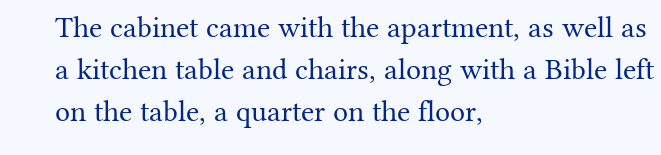The cabinet came with the apartment, as well as a kitchen table and chairs, along with a Bible left on the table, a quarter on the floor,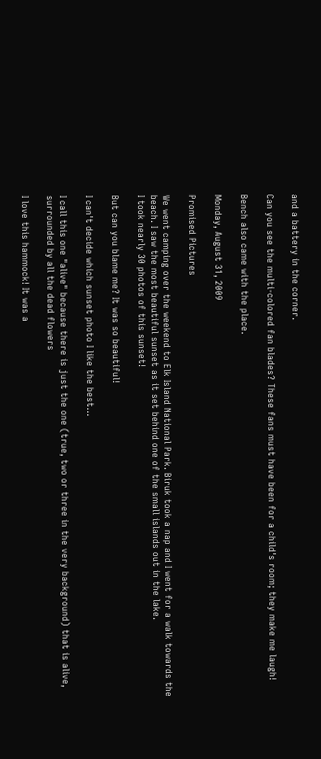and a battery in the corner.

Can you see the multi-colored fan blades? These fans must have been for a child's room; they make me laugh!

Bench also came with the place.

Monday, August 31, 2009

Promised Pictures

We went camping over the weekend to Elk Island National Park. Biruk took a nap and I went for a walk towards the beach. I saw the most beautiful sunset as it set behind one of the small islands out in the lake.
I took nearly 30 photos of this sunset!

But can you blame me? It was so beautiful!

I can't decide which sunset photo I like the best...

I call this one "alive" because there is just the one (true, two or three in the very background) that is alive, surrounded by all the dead flowers

I love this hammock! It was a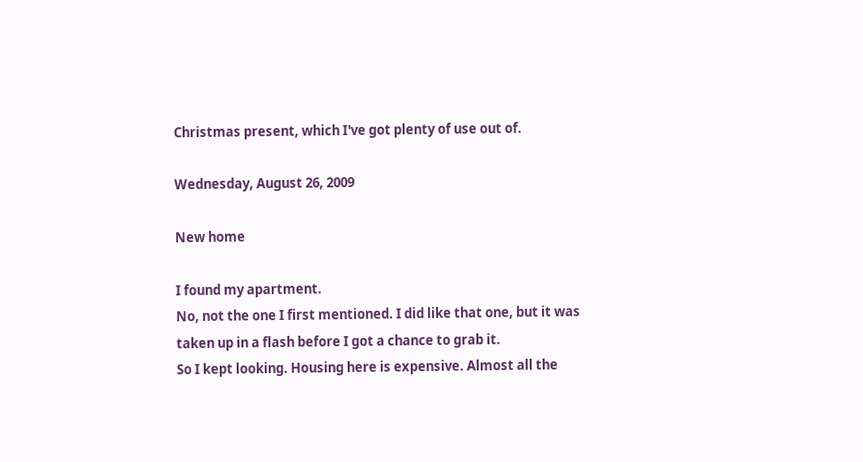Christmas present, which I've got plenty of use out of.

Wednesday, August 26, 2009

New home

I found my apartment.
No, not the one I first mentioned. I did like that one, but it was taken up in a flash before I got a chance to grab it.
So I kept looking. Housing here is expensive. Almost all the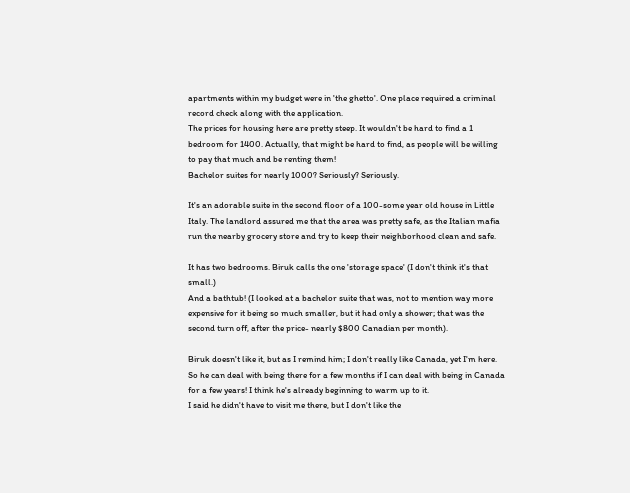apartments within my budget were in 'the ghetto'. One place required a criminal record check along with the application.
The prices for housing here are pretty steep. It wouldn't be hard to find a 1 bedroom for 1400. Actually, that might be hard to find, as people will be willing to pay that much and be renting them!
Bachelor suites for nearly 1000? Seriously? Seriously.

It's an adorable suite in the second floor of a 100-some year old house in Little Italy. The landlord assured me that the area was pretty safe, as the Italian mafia run the nearby grocery store and try to keep their neighborhood clean and safe.

It has two bedrooms. Biruk calls the one 'storage space' (I don't think it's that small.)
And a bathtub! (I looked at a bachelor suite that was, not to mention way more expensive for it being so much smaller, but it had only a shower; that was the second turn off, after the price- nearly $800 Canadian per month).

Biruk doesn't like it, but as I remind him; I don't really like Canada, yet I'm here. So he can deal with being there for a few months if I can deal with being in Canada for a few years! I think he's already beginning to warm up to it.
I said he didn't have to visit me there, but I don't like the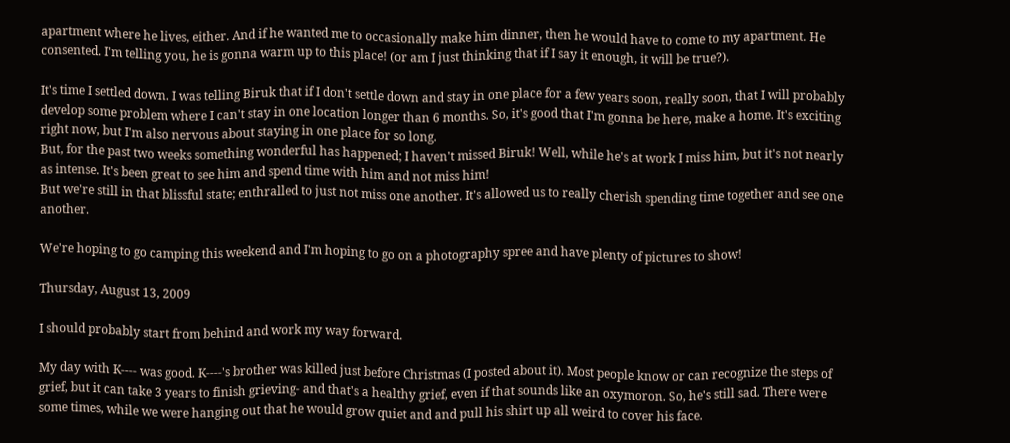apartment where he lives, either. And if he wanted me to occasionally make him dinner, then he would have to come to my apartment. He consented. I'm telling you, he is gonna warm up to this place! (or am I just thinking that if I say it enough, it will be true?).

It's time I settled down. I was telling Biruk that if I don't settle down and stay in one place for a few years soon, really soon, that I will probably develop some problem where I can't stay in one location longer than 6 months. So, it's good that I'm gonna be here, make a home. It's exciting right now, but I'm also nervous about staying in one place for so long.
But, for the past two weeks something wonderful has happened; I haven't missed Biruk! Well, while he's at work I miss him, but it's not nearly as intense. It's been great to see him and spend time with him and not miss him!
But we're still in that blissful state; enthralled to just not miss one another. It's allowed us to really cherish spending time together and see one another.

We're hoping to go camping this weekend and I'm hoping to go on a photography spree and have plenty of pictures to show!

Thursday, August 13, 2009

I should probably start from behind and work my way forward.

My day with K---- was good. K----'s brother was killed just before Christmas (I posted about it). Most people know or can recognize the steps of grief, but it can take 3 years to finish grieving- and that's a healthy grief, even if that sounds like an oxymoron. So, he's still sad. There were some times, while we were hanging out that he would grow quiet and and pull his shirt up all weird to cover his face.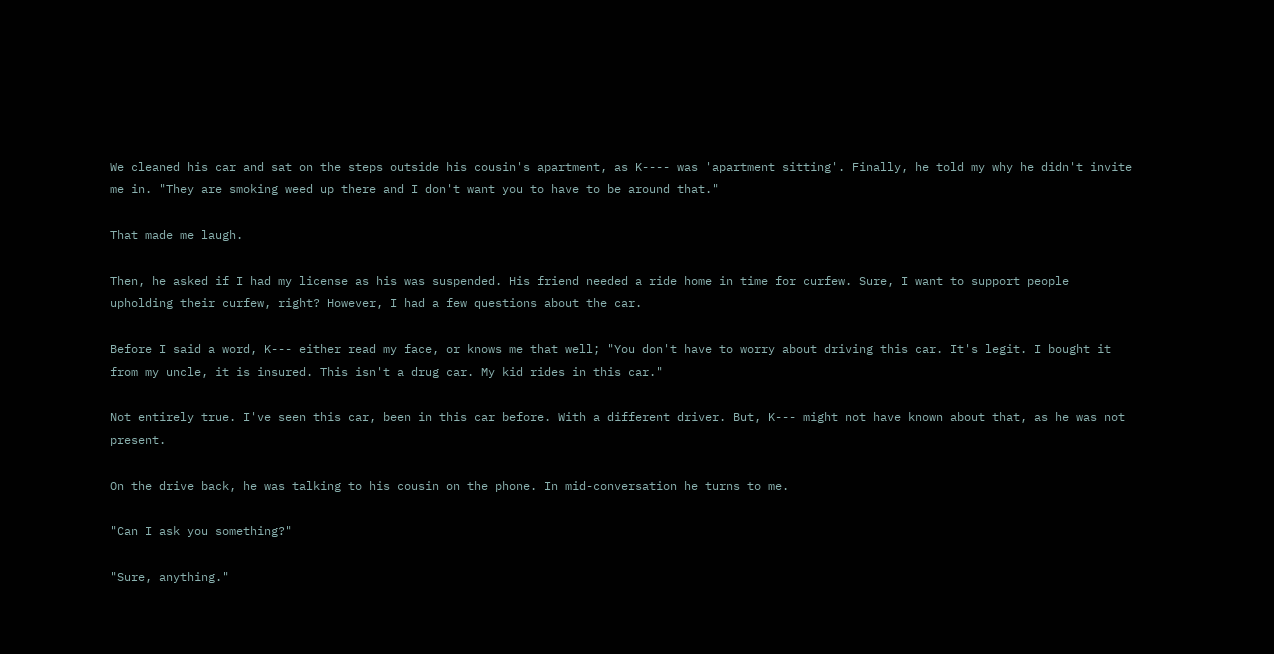We cleaned his car and sat on the steps outside his cousin's apartment, as K---- was 'apartment sitting'. Finally, he told my why he didn't invite me in. "They are smoking weed up there and I don't want you to have to be around that."

That made me laugh.

Then, he asked if I had my license as his was suspended. His friend needed a ride home in time for curfew. Sure, I want to support people upholding their curfew, right? However, I had a few questions about the car.

Before I said a word, K--- either read my face, or knows me that well; "You don't have to worry about driving this car. It's legit. I bought it from my uncle, it is insured. This isn't a drug car. My kid rides in this car."

Not entirely true. I've seen this car, been in this car before. With a different driver. But, K--- might not have known about that, as he was not present.

On the drive back, he was talking to his cousin on the phone. In mid-conversation he turns to me.

"Can I ask you something?"

"Sure, anything."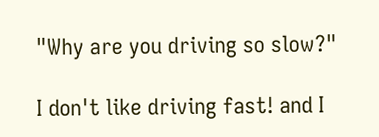"Why are you driving so slow?"

I don't like driving fast! and I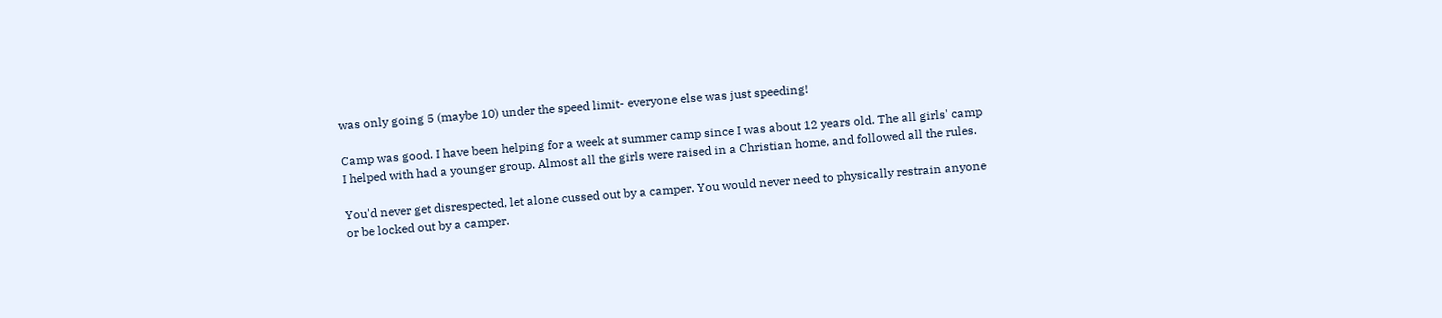was only going 5 (maybe 10) under the speed limit- everyone else was just speeding!

Camp was good. I have been helping for a week at summer camp since I was about 12 years old. The all girls' camp I helped with had a younger group. Almost all the girls were raised in a Christian home, and followed all the rules.

You'd never get disrespected, let alone cussed out by a camper. You would never need to physically restrain anyone or be locked out by a camper.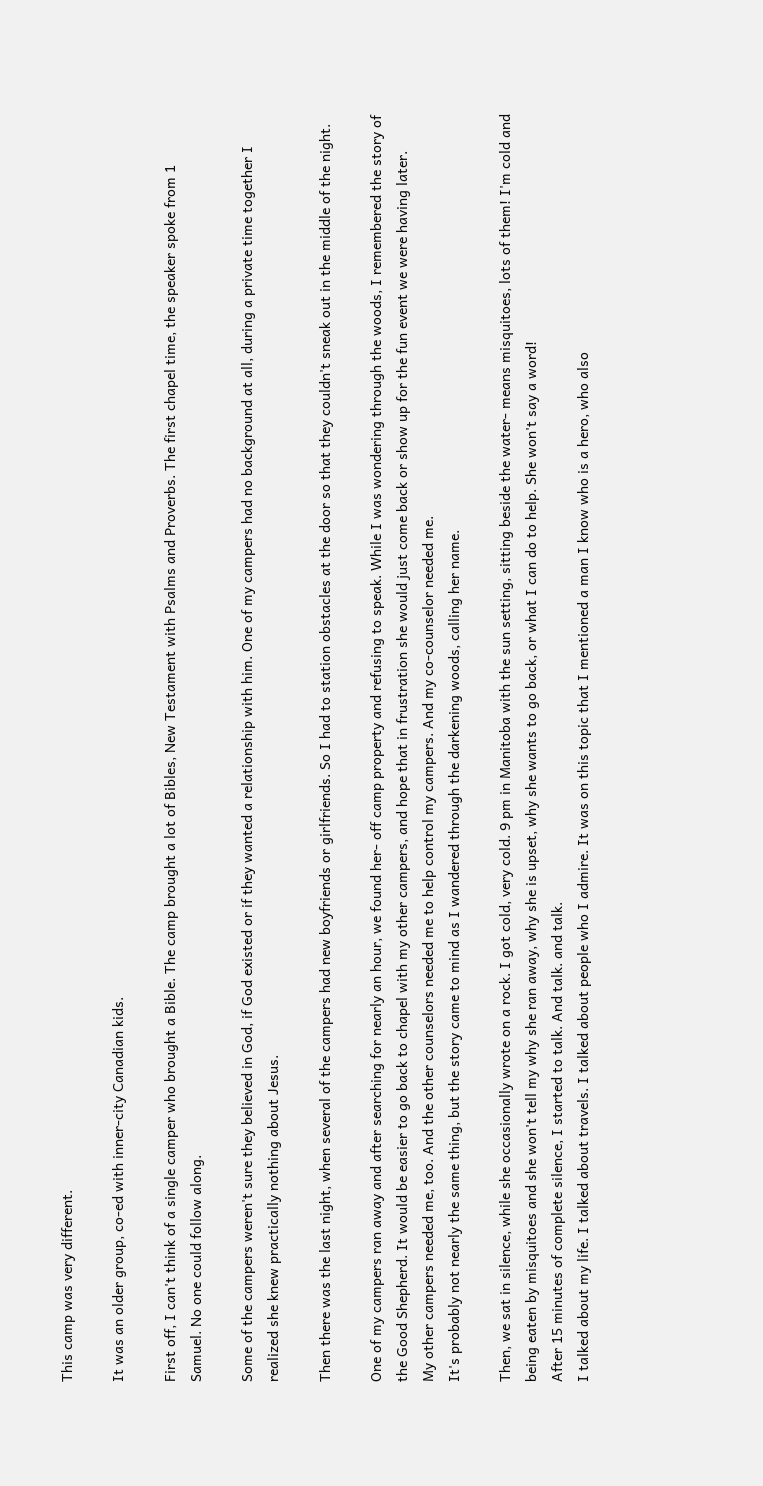This camp was very different.

It was an older group, co-ed with inner-city Canadian kids.

First off, I can't think of a single camper who brought a Bible. The camp brought a lot of Bibles, New Testament with Psalms and Proverbs. The first chapel time, the speaker spoke from 1 Samuel. No one could follow along.

Some of the campers weren't sure they believed in God, if God existed or if they wanted a relationship with him. One of my campers had no background at all, during a private time together I realized she knew practically nothing about Jesus.

Then there was the last night, when several of the campers had new boyfriends or girlfriends. So I had to station obstacles at the door so that they couldn't sneak out in the middle of the night.

One of my campers ran away and after searching for nearly an hour, we found her- off camp property and refusing to speak. While I was wondering through the woods, I remembered the story of the Good Shepherd. It would be easier to go back to chapel with my other campers, and hope that in frustration she would just come back or show up for the fun event we were having later.
My other campers needed me, too. And the other counselors needed me to help control my campers. And my co-counselor needed me.
It's probably not nearly the same thing, but the story came to mind as I wandered through the darkening woods, calling her name.

Then, we sat in silence, while she occasionally wrote on a rock. I got cold, very cold. 9 pm in Manitoba with the sun setting, sitting beside the water- means misquitoes, lots of them! I'm cold and being eaten by misquitoes and she won't tell my why she ran away, why she is upset, why she wants to go back, or what I can do to help. She won't say a word!
After 15 minutes of complete silence, I started to talk. And talk. and talk.
I talked about my life. I talked about travels. I talked about people who I admire. It was on this topic that I mentioned a man I know who is a hero, who also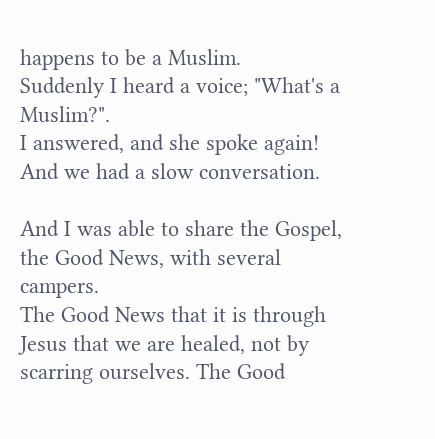happens to be a Muslim.
Suddenly I heard a voice; "What's a Muslim?".
I answered, and she spoke again! And we had a slow conversation.

And I was able to share the Gospel, the Good News, with several campers.
The Good News that it is through Jesus that we are healed, not by scarring ourselves. The Good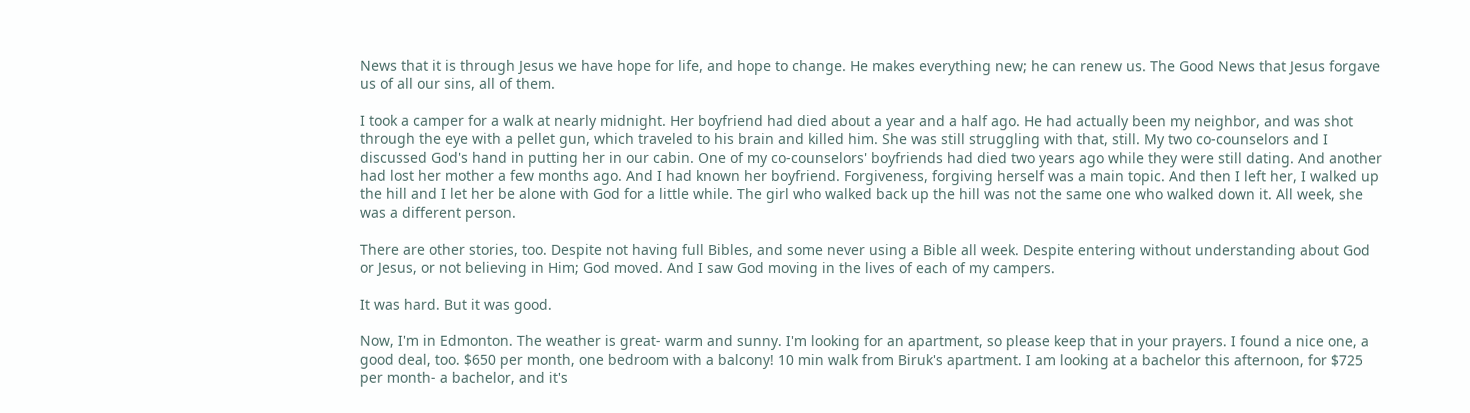News that it is through Jesus we have hope for life, and hope to change. He makes everything new; he can renew us. The Good News that Jesus forgave us of all our sins, all of them.

I took a camper for a walk at nearly midnight. Her boyfriend had died about a year and a half ago. He had actually been my neighbor, and was shot through the eye with a pellet gun, which traveled to his brain and killed him. She was still struggling with that, still. My two co-counselors and I discussed God's hand in putting her in our cabin. One of my co-counselors' boyfriends had died two years ago while they were still dating. And another had lost her mother a few months ago. And I had known her boyfriend. Forgiveness, forgiving herself was a main topic. And then I left her, I walked up the hill and I let her be alone with God for a little while. The girl who walked back up the hill was not the same one who walked down it. All week, she was a different person.

There are other stories, too. Despite not having full Bibles, and some never using a Bible all week. Despite entering without understanding about God or Jesus, or not believing in Him; God moved. And I saw God moving in the lives of each of my campers.

It was hard. But it was good.

Now, I'm in Edmonton. The weather is great- warm and sunny. I'm looking for an apartment, so please keep that in your prayers. I found a nice one, a good deal, too. $650 per month, one bedroom with a balcony! 10 min walk from Biruk's apartment. I am looking at a bachelor this afternoon, for $725 per month- a bachelor, and it's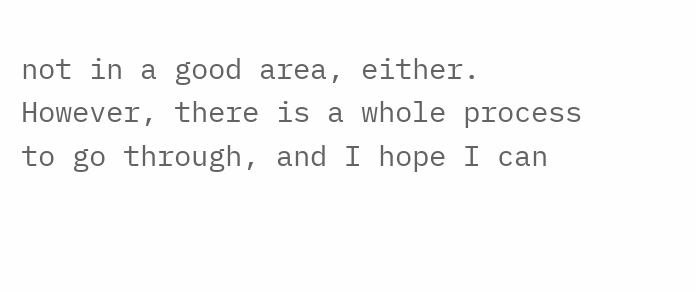not in a good area, either.
However, there is a whole process to go through, and I hope I can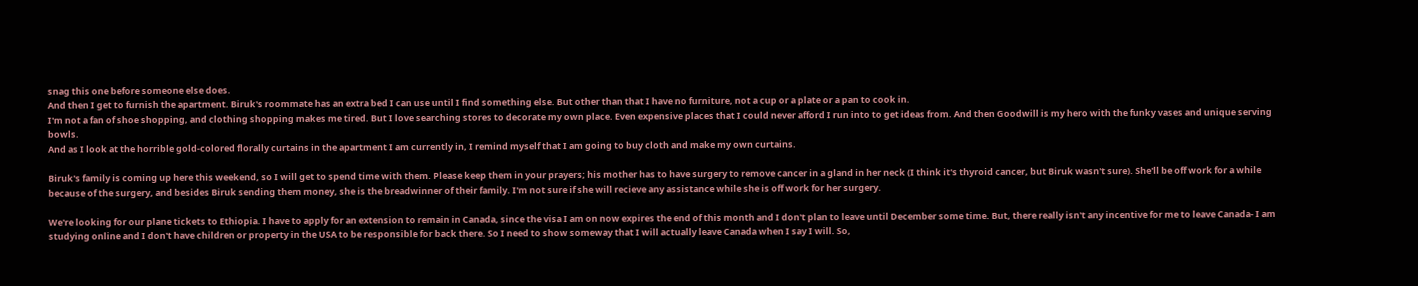snag this one before someone else does.
And then I get to furnish the apartment. Biruk's roommate has an extra bed I can use until I find something else. But other than that I have no furniture, not a cup or a plate or a pan to cook in.
I'm not a fan of shoe shopping, and clothing shopping makes me tired. But I love searching stores to decorate my own place. Even expensive places that I could never afford I run into to get ideas from. And then Goodwill is my hero with the funky vases and unique serving bowls.
And as I look at the horrible gold-colored florally curtains in the apartment I am currently in, I remind myself that I am going to buy cloth and make my own curtains.

Biruk's family is coming up here this weekend, so I will get to spend time with them. Please keep them in your prayers; his mother has to have surgery to remove cancer in a gland in her neck (I think it's thyroid cancer, but Biruk wasn't sure). She'll be off work for a while because of the surgery, and besides Biruk sending them money, she is the breadwinner of their family. I'm not sure if she will recieve any assistance while she is off work for her surgery.

We're looking for our plane tickets to Ethiopia. I have to apply for an extension to remain in Canada, since the visa I am on now expires the end of this month and I don't plan to leave until December some time. But, there really isn't any incentive for me to leave Canada- I am studying online and I don't have children or property in the USA to be responsible for back there. So I need to show someway that I will actually leave Canada when I say I will. So,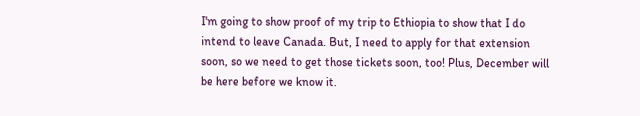I'm going to show proof of my trip to Ethiopia to show that I do intend to leave Canada. But, I need to apply for that extension soon, so we need to get those tickets soon, too! Plus, December will be here before we know it.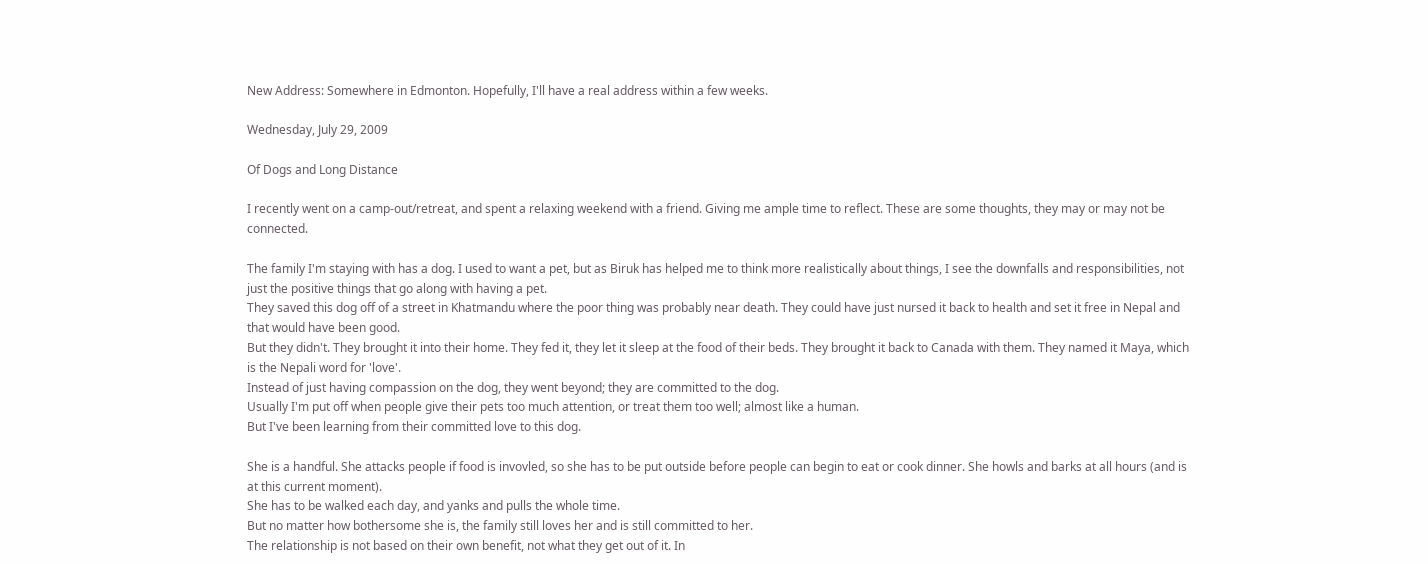New Address: Somewhere in Edmonton. Hopefully, I'll have a real address within a few weeks.

Wednesday, July 29, 2009

Of Dogs and Long Distance

I recently went on a camp-out/retreat, and spent a relaxing weekend with a friend. Giving me ample time to reflect. These are some thoughts, they may or may not be connected.

The family I'm staying with has a dog. I used to want a pet, but as Biruk has helped me to think more realistically about things, I see the downfalls and responsibilities, not just the positive things that go along with having a pet.
They saved this dog off of a street in Khatmandu where the poor thing was probably near death. They could have just nursed it back to health and set it free in Nepal and that would have been good.
But they didn't. They brought it into their home. They fed it, they let it sleep at the food of their beds. They brought it back to Canada with them. They named it Maya, which is the Nepali word for 'love'.
Instead of just having compassion on the dog, they went beyond; they are committed to the dog.
Usually I'm put off when people give their pets too much attention, or treat them too well; almost like a human.
But I've been learning from their committed love to this dog.

She is a handful. She attacks people if food is invovled, so she has to be put outside before people can begin to eat or cook dinner. She howls and barks at all hours (and is at this current moment).
She has to be walked each day, and yanks and pulls the whole time.
But no matter how bothersome she is, the family still loves her and is still committed to her.
The relationship is not based on their own benefit, not what they get out of it. In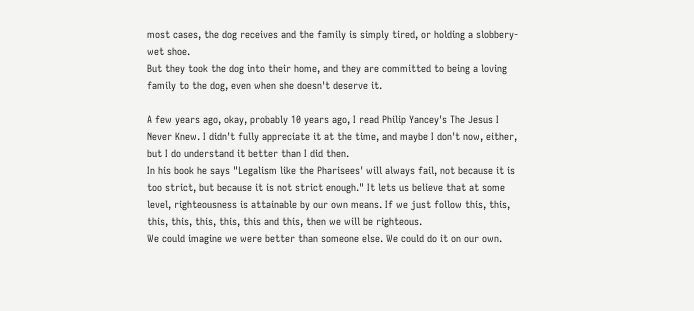most cases, the dog receives and the family is simply tired, or holding a slobbery-wet shoe.
But they took the dog into their home, and they are committed to being a loving family to the dog, even when she doesn't deserve it.

A few years ago, okay, probably 10 years ago, I read Philip Yancey's The Jesus I Never Knew. I didn't fully appreciate it at the time, and maybe I don't now, either, but I do understand it better than I did then.
In his book he says "Legalism like the Pharisees' will always fail, not because it is too strict, but because it is not strict enough." It lets us believe that at some level, righteousness is attainable by our own means. If we just follow this, this, this, this, this, this, this and this, then we will be righteous.
We could imagine we were better than someone else. We could do it on our own.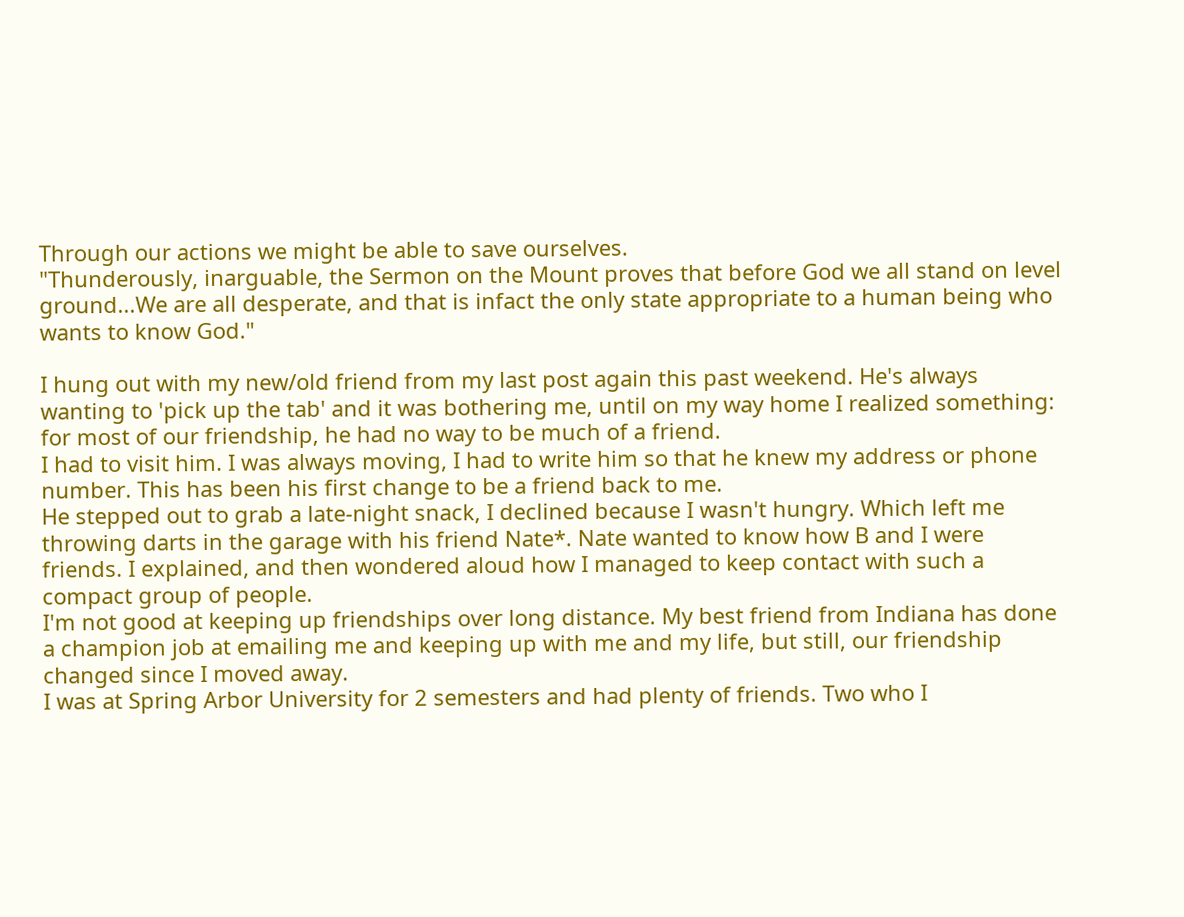Through our actions we might be able to save ourselves.
"Thunderously, inarguable, the Sermon on the Mount proves that before God we all stand on level ground...We are all desperate, and that is infact the only state appropriate to a human being who wants to know God."

I hung out with my new/old friend from my last post again this past weekend. He's always wanting to 'pick up the tab' and it was bothering me, until on my way home I realized something: for most of our friendship, he had no way to be much of a friend.
I had to visit him. I was always moving, I had to write him so that he knew my address or phone number. This has been his first change to be a friend back to me.
He stepped out to grab a late-night snack, I declined because I wasn't hungry. Which left me throwing darts in the garage with his friend Nate*. Nate wanted to know how B and I were friends. I explained, and then wondered aloud how I managed to keep contact with such a compact group of people.
I'm not good at keeping up friendships over long distance. My best friend from Indiana has done a champion job at emailing me and keeping up with me and my life, but still, our friendship changed since I moved away.
I was at Spring Arbor University for 2 semesters and had plenty of friends. Two who I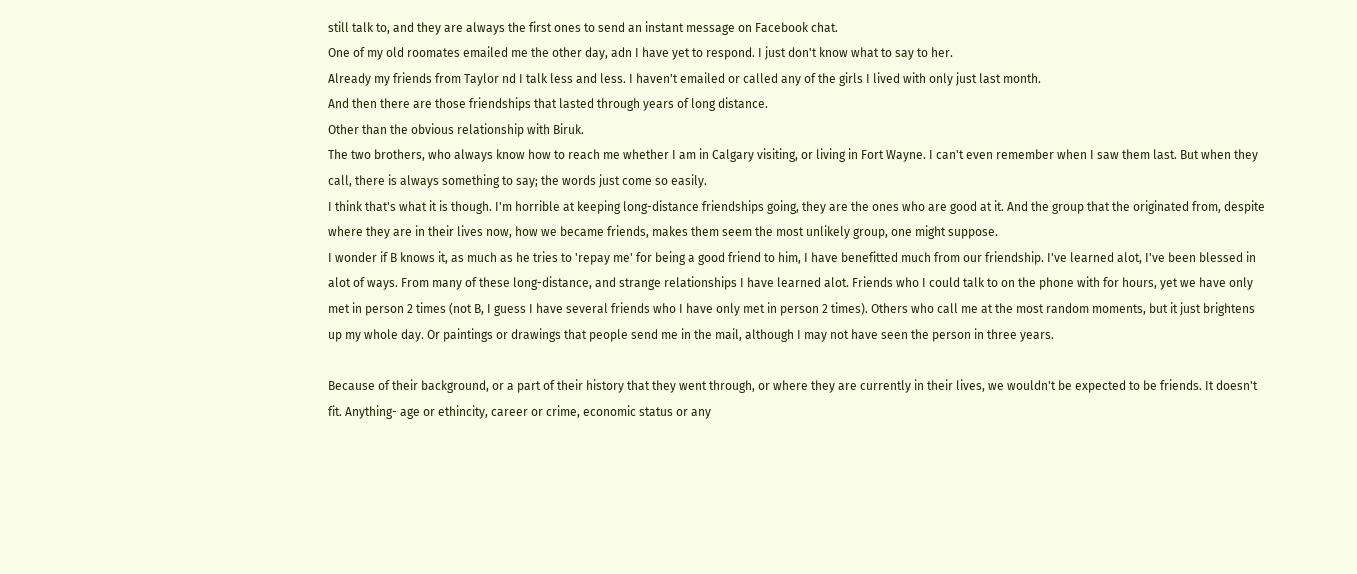still talk to, and they are always the first ones to send an instant message on Facebook chat.
One of my old roomates emailed me the other day, adn I have yet to respond. I just don't know what to say to her.
Already my friends from Taylor nd I talk less and less. I haven't emailed or called any of the girls I lived with only just last month.
And then there are those friendships that lasted through years of long distance.
Other than the obvious relationship with Biruk.
The two brothers, who always know how to reach me whether I am in Calgary visiting, or living in Fort Wayne. I can't even remember when I saw them last. But when they call, there is always something to say; the words just come so easily.
I think that's what it is though. I'm horrible at keeping long-distance friendships going, they are the ones who are good at it. And the group that the originated from, despite where they are in their lives now, how we became friends, makes them seem the most unlikely group, one might suppose.
I wonder if B knows it, as much as he tries to 'repay me' for being a good friend to him, I have benefitted much from our friendship. I've learned alot, I've been blessed in alot of ways. From many of these long-distance, and strange relationships I have learned alot. Friends who I could talk to on the phone with for hours, yet we have only met in person 2 times (not B, I guess I have several friends who I have only met in person 2 times). Others who call me at the most random moments, but it just brightens up my whole day. Or paintings or drawings that people send me in the mail, although I may not have seen the person in three years.

Because of their background, or a part of their history that they went through, or where they are currently in their lives, we wouldn't be expected to be friends. It doesn't fit. Anything- age or ethincity, career or crime, economic status or any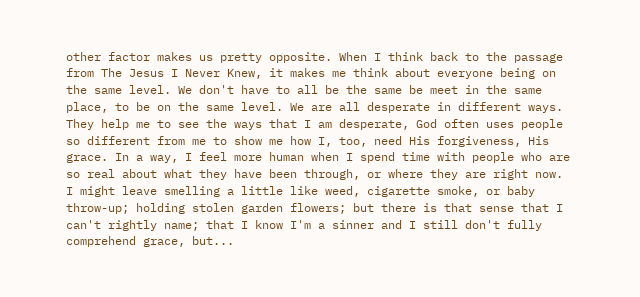other factor makes us pretty opposite. When I think back to the passage from The Jesus I Never Knew, it makes me think about everyone being on the same level. We don't have to all be the same be meet in the same place, to be on the same level. We are all desperate in different ways. They help me to see the ways that I am desperate, God often uses people so different from me to show me how I, too, need His forgiveness, His grace. In a way, I feel more human when I spend time with people who are so real about what they have been through, or where they are right now.
I might leave smelling a little like weed, cigarette smoke, or baby throw-up; holding stolen garden flowers; but there is that sense that I can't rightly name; that I know I'm a sinner and I still don't fully comprehend grace, but...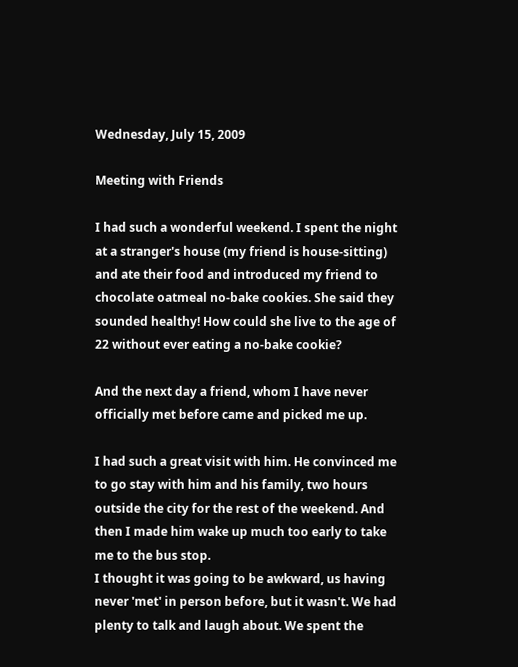Wednesday, July 15, 2009

Meeting with Friends

I had such a wonderful weekend. I spent the night at a stranger's house (my friend is house-sitting) and ate their food and introduced my friend to chocolate oatmeal no-bake cookies. She said they sounded healthy! How could she live to the age of 22 without ever eating a no-bake cookie?

And the next day a friend, whom I have never officially met before came and picked me up.

I had such a great visit with him. He convinced me to go stay with him and his family, two hours outside the city for the rest of the weekend. And then I made him wake up much too early to take me to the bus stop.
I thought it was going to be awkward, us having never 'met' in person before, but it wasn't. We had plenty to talk and laugh about. We spent the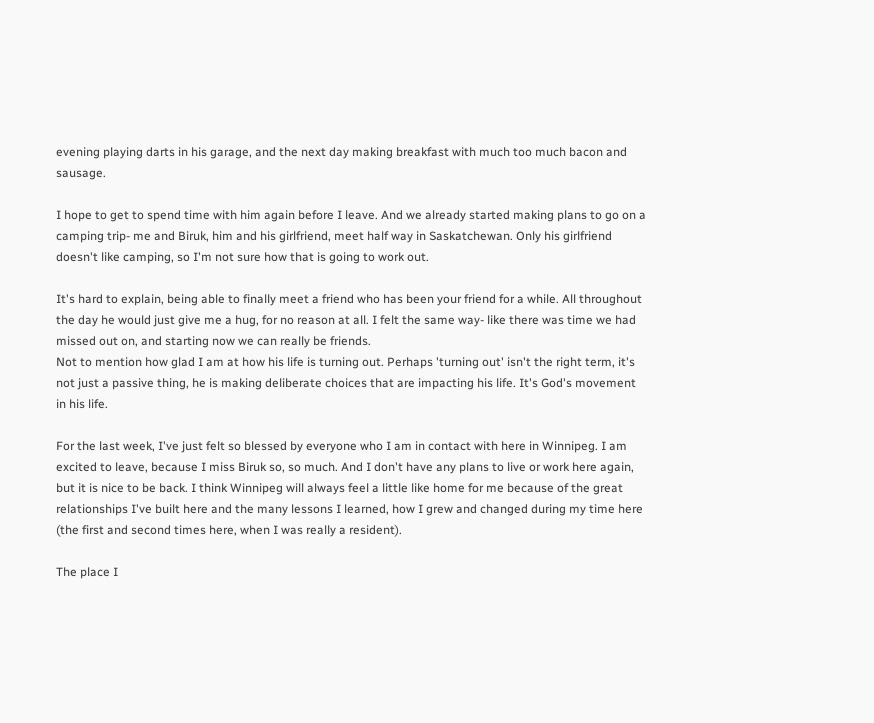evening playing darts in his garage, and the next day making breakfast with much too much bacon and sausage.

I hope to get to spend time with him again before I leave. And we already started making plans to go on a camping trip- me and Biruk, him and his girlfriend, meet half way in Saskatchewan. Only his girlfriend doesn't like camping, so I'm not sure how that is going to work out.

It's hard to explain, being able to finally meet a friend who has been your friend for a while. All throughout the day he would just give me a hug, for no reason at all. I felt the same way- like there was time we had missed out on, and starting now we can really be friends.
Not to mention how glad I am at how his life is turning out. Perhaps 'turning out' isn't the right term, it's not just a passive thing, he is making deliberate choices that are impacting his life. It's God's movement in his life.

For the last week, I've just felt so blessed by everyone who I am in contact with here in Winnipeg. I am excited to leave, because I miss Biruk so, so much. And I don't have any plans to live or work here again, but it is nice to be back. I think Winnipeg will always feel a little like home for me because of the great relationships I've built here and the many lessons I learned, how I grew and changed during my time here (the first and second times here, when I was really a resident).

The place I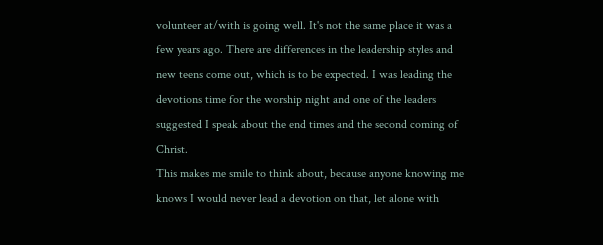volunteer at/with is going well. It's not the same place it was a few years ago. There are differences in the leadership styles and new teens come out, which is to be expected. I was leading the devotions time for the worship night and one of the leaders suggested I speak about the end times and the second coming of Christ.
This makes me smile to think about, because anyone knowing me knows I would never lead a devotion on that, let alone with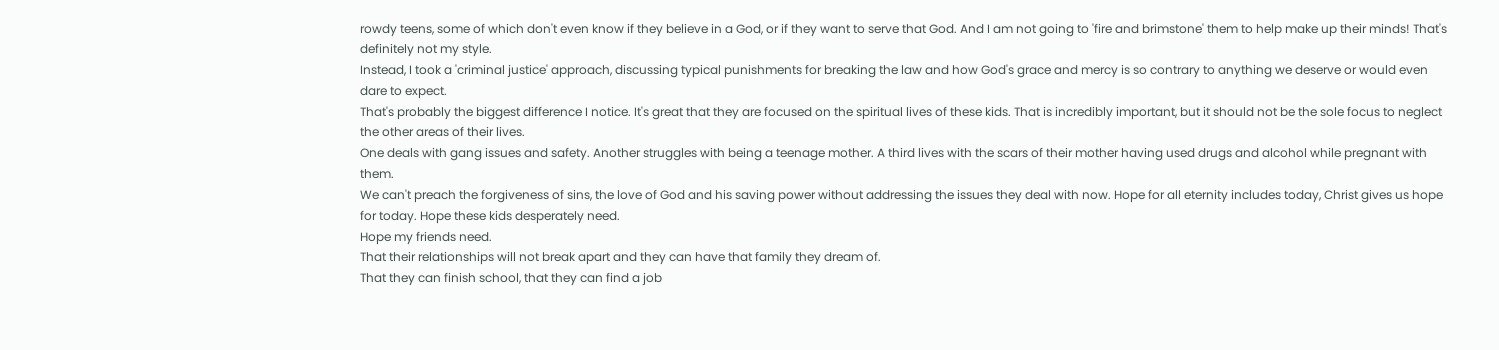rowdy teens, some of which don't even know if they believe in a God, or if they want to serve that God. And I am not going to 'fire and brimstone' them to help make up their minds! That's definitely not my style.
Instead, I took a 'criminal justice' approach, discussing typical punishments for breaking the law and how God's grace and mercy is so contrary to anything we deserve or would even dare to expect.
That's probably the biggest difference I notice. It's great that they are focused on the spiritual lives of these kids. That is incredibly important, but it should not be the sole focus to neglect the other areas of their lives.
One deals with gang issues and safety. Another struggles with being a teenage mother. A third lives with the scars of their mother having used drugs and alcohol while pregnant with them.
We can't preach the forgiveness of sins, the love of God and his saving power without addressing the issues they deal with now. Hope for all eternity includes today, Christ gives us hope for today. Hope these kids desperately need.
Hope my friends need.
That their relationships will not break apart and they can have that family they dream of.
That they can finish school, that they can find a job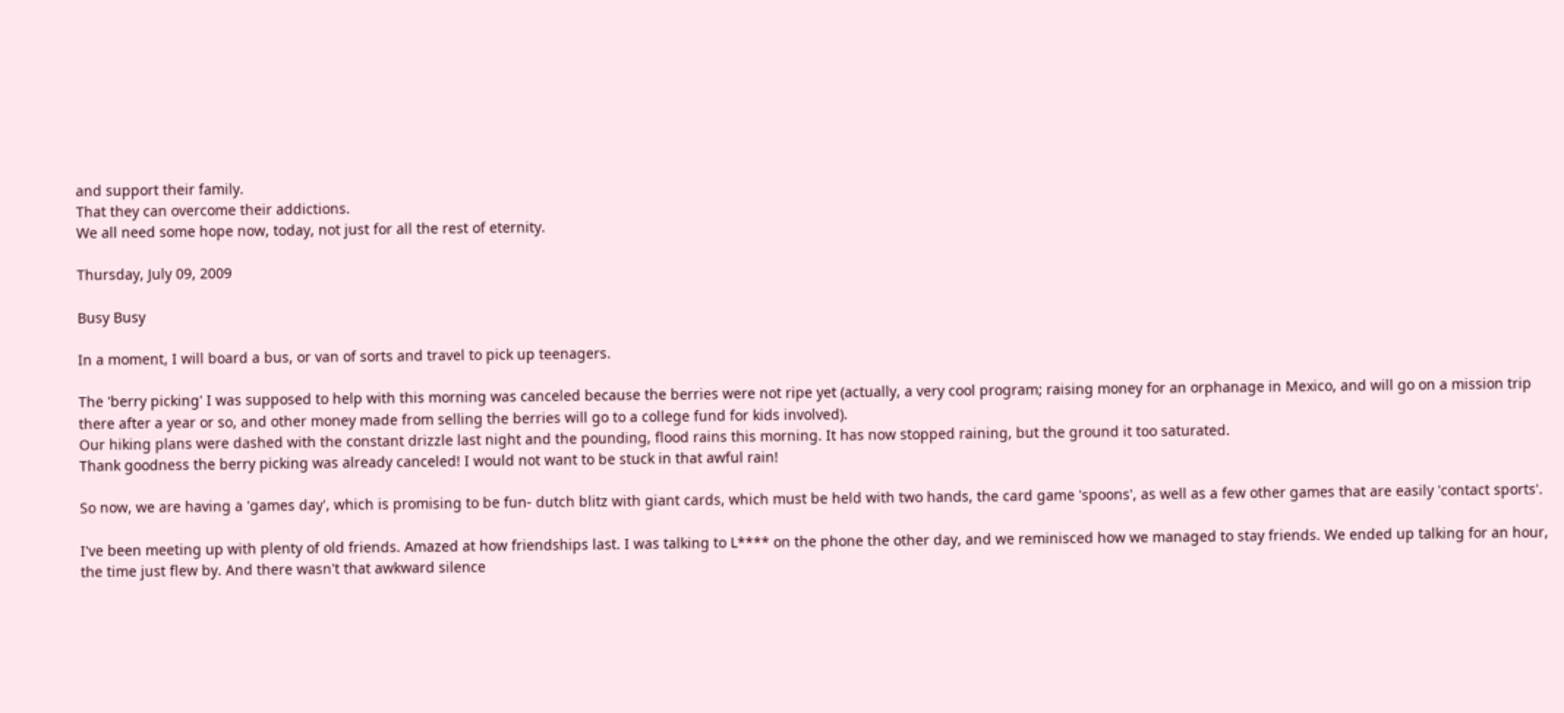and support their family.
That they can overcome their addictions.
We all need some hope now, today, not just for all the rest of eternity.

Thursday, July 09, 2009

Busy Busy

In a moment, I will board a bus, or van of sorts and travel to pick up teenagers.

The 'berry picking' I was supposed to help with this morning was canceled because the berries were not ripe yet (actually, a very cool program; raising money for an orphanage in Mexico, and will go on a mission trip there after a year or so, and other money made from selling the berries will go to a college fund for kids involved).
Our hiking plans were dashed with the constant drizzle last night and the pounding, flood rains this morning. It has now stopped raining, but the ground it too saturated.
Thank goodness the berry picking was already canceled! I would not want to be stuck in that awful rain!

So now, we are having a 'games day', which is promising to be fun- dutch blitz with giant cards, which must be held with two hands, the card game 'spoons', as well as a few other games that are easily 'contact sports'.

I've been meeting up with plenty of old friends. Amazed at how friendships last. I was talking to L**** on the phone the other day, and we reminisced how we managed to stay friends. We ended up talking for an hour, the time just flew by. And there wasn't that awkward silence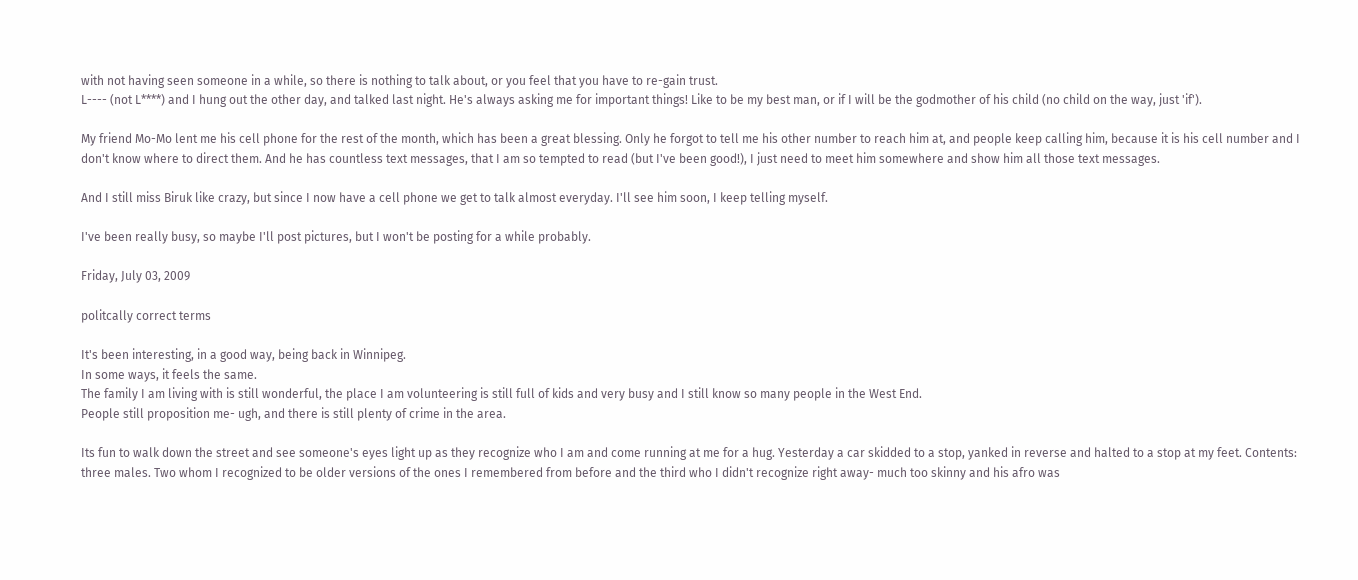with not having seen someone in a while, so there is nothing to talk about, or you feel that you have to re-gain trust.
L---- (not L****) and I hung out the other day, and talked last night. He's always asking me for important things! Like to be my best man, or if I will be the godmother of his child (no child on the way, just 'if').

My friend Mo-Mo lent me his cell phone for the rest of the month, which has been a great blessing. Only he forgot to tell me his other number to reach him at, and people keep calling him, because it is his cell number and I don't know where to direct them. And he has countless text messages, that I am so tempted to read (but I've been good!), I just need to meet him somewhere and show him all those text messages.

And I still miss Biruk like crazy, but since I now have a cell phone we get to talk almost everyday. I'll see him soon, I keep telling myself.

I've been really busy, so maybe I'll post pictures, but I won't be posting for a while probably.

Friday, July 03, 2009

politcally correct terms

It's been interesting, in a good way, being back in Winnipeg.
In some ways, it feels the same.
The family I am living with is still wonderful, the place I am volunteering is still full of kids and very busy and I still know so many people in the West End.
People still proposition me- ugh, and there is still plenty of crime in the area.

Its fun to walk down the street and see someone's eyes light up as they recognize who I am and come running at me for a hug. Yesterday a car skidded to a stop, yanked in reverse and halted to a stop at my feet. Contents: three males. Two whom I recognized to be older versions of the ones I remembered from before and the third who I didn't recognize right away- much too skinny and his afro was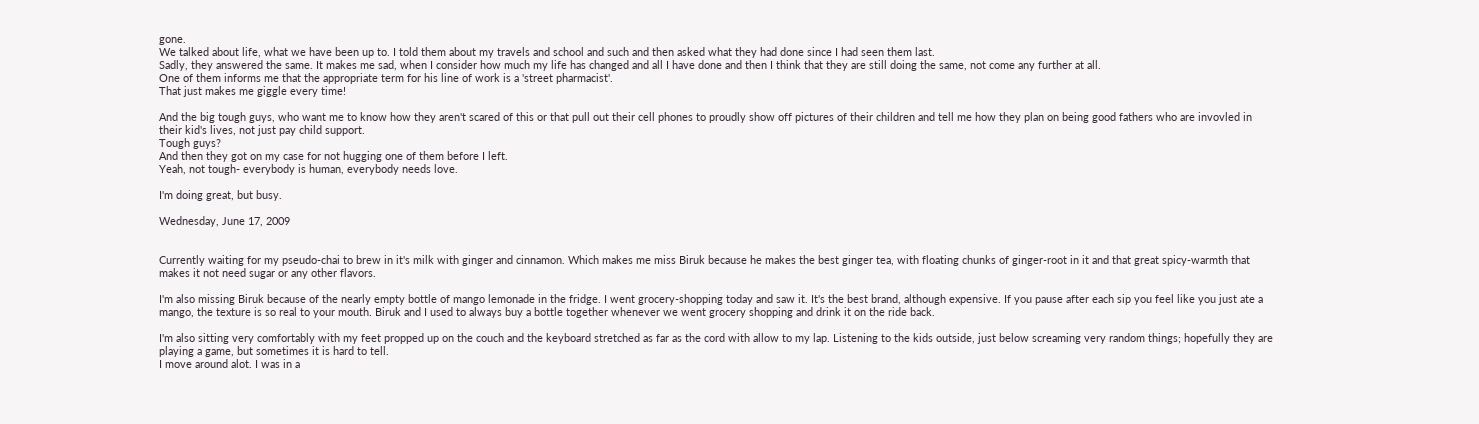gone.
We talked about life, what we have been up to. I told them about my travels and school and such and then asked what they had done since I had seen them last.
Sadly, they answered the same. It makes me sad, when I consider how much my life has changed and all I have done and then I think that they are still doing the same, not come any further at all.
One of them informs me that the appropriate term for his line of work is a 'street pharmacist'.
That just makes me giggle every time!

And the big tough guys, who want me to know how they aren't scared of this or that pull out their cell phones to proudly show off pictures of their children and tell me how they plan on being good fathers who are invovled in their kid's lives, not just pay child support.
Tough guys?
And then they got on my case for not hugging one of them before I left.
Yeah, not tough- everybody is human, everybody needs love.

I'm doing great, but busy.

Wednesday, June 17, 2009


Currently waiting for my pseudo-chai to brew in it's milk with ginger and cinnamon. Which makes me miss Biruk because he makes the best ginger tea, with floating chunks of ginger-root in it and that great spicy-warmth that makes it not need sugar or any other flavors.

I'm also missing Biruk because of the nearly empty bottle of mango lemonade in the fridge. I went grocery-shopping today and saw it. It's the best brand, although expensive. If you pause after each sip you feel like you just ate a mango, the texture is so real to your mouth. Biruk and I used to always buy a bottle together whenever we went grocery shopping and drink it on the ride back.

I'm also sitting very comfortably with my feet propped up on the couch and the keyboard stretched as far as the cord with allow to my lap. Listening to the kids outside, just below screaming very random things; hopefully they are playing a game, but sometimes it is hard to tell.
I move around alot. I was in a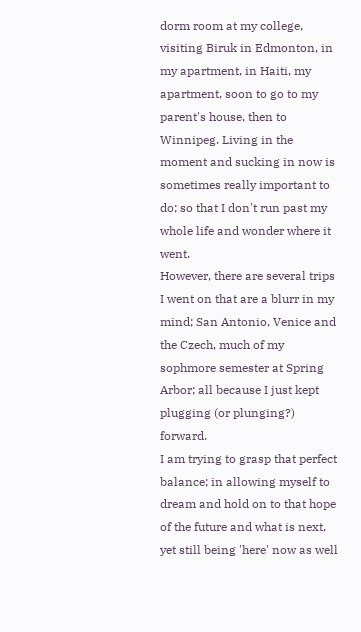dorm room at my college, visiting Biruk in Edmonton, in my apartment, in Haiti, my apartment, soon to go to my parent's house, then to Winnipeg. Living in the moment and sucking in now is sometimes really important to do; so that I don't run past my whole life and wonder where it went.
However, there are several trips I went on that are a blurr in my mind; San Antonio, Venice and the Czech, much of my sophmore semester at Spring Arbor; all because I just kept plugging (or plunging?) forward.
I am trying to grasp that perfect balance; in allowing myself to dream and hold on to that hope of the future and what is next, yet still being 'here' now as well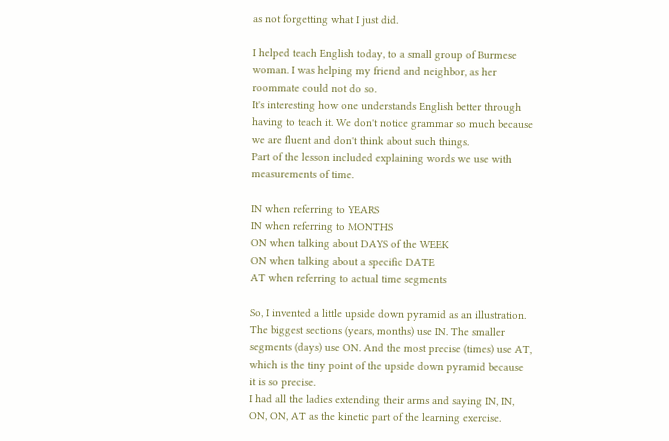as not forgetting what I just did.

I helped teach English today, to a small group of Burmese woman. I was helping my friend and neighbor, as her roommate could not do so.
It's interesting how one understands English better through having to teach it. We don't notice grammar so much because we are fluent and don't think about such things.
Part of the lesson included explaining words we use with measurements of time.

IN when referring to YEARS
IN when referring to MONTHS
ON when talking about DAYS of the WEEK
ON when talking about a specific DATE
AT when referring to actual time segments

So, I invented a little upside down pyramid as an illustration. The biggest sections (years, months) use IN. The smaller segments (days) use ON. And the most precise (times) use AT, which is the tiny point of the upside down pyramid because it is so precise.
I had all the ladies extending their arms and saying IN, IN, ON, ON, AT as the kinetic part of the learning exercise.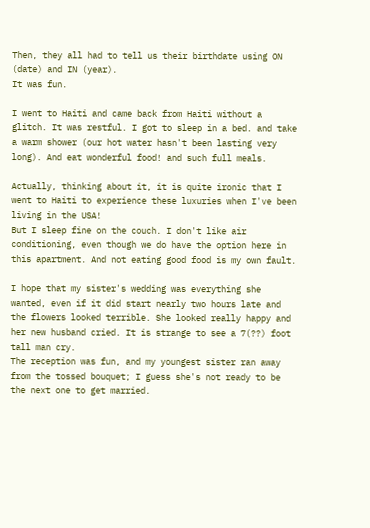Then, they all had to tell us their birthdate using ON (date) and IN (year).
It was fun.

I went to Haiti and came back from Haiti without a glitch. It was restful. I got to sleep in a bed. and take a warm shower (our hot water hasn't been lasting very long). And eat wonderful food! and such full meals.

Actually, thinking about it, it is quite ironic that I went to Haiti to experience these luxuries when I've been living in the USA!
But I sleep fine on the couch. I don't like air conditioning, even though we do have the option here in this apartment. And not eating good food is my own fault.

I hope that my sister's wedding was everything she wanted, even if it did start nearly two hours late and the flowers looked terrible. She looked really happy and her new husband cried. It is strange to see a 7(??) foot tall man cry.
The reception was fun, and my youngest sister ran away from the tossed bouquet; I guess she's not ready to be the next one to get married.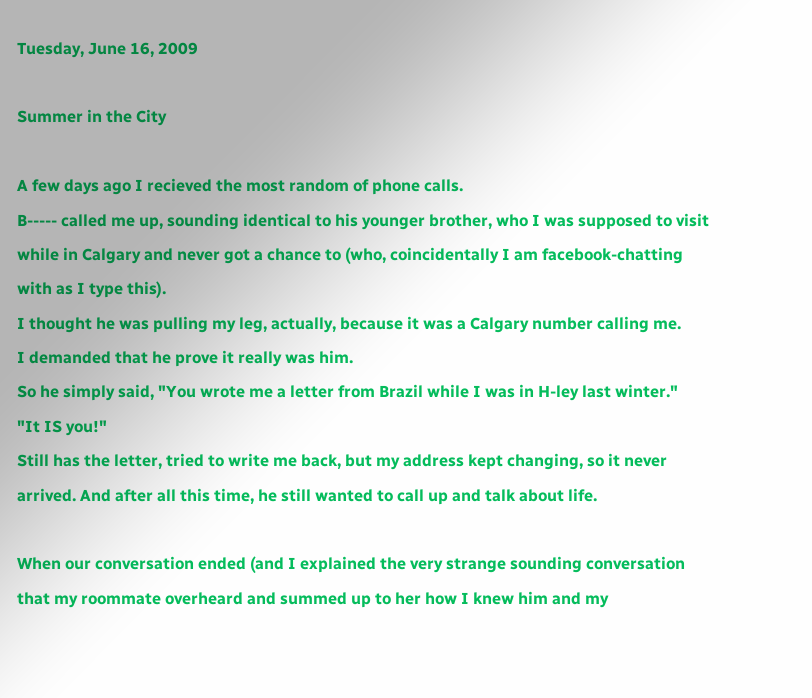Tuesday, June 16, 2009

Summer in the City

A few days ago I recieved the most random of phone calls.
B----- called me up, sounding identical to his younger brother, who I was supposed to visit while in Calgary and never got a chance to (who, coincidentally I am facebook-chatting with as I type this).
I thought he was pulling my leg, actually, because it was a Calgary number calling me.
I demanded that he prove it really was him.
So he simply said, "You wrote me a letter from Brazil while I was in H-ley last winter."
"It IS you!"
Still has the letter, tried to write me back, but my address kept changing, so it never arrived. And after all this time, he still wanted to call up and talk about life.

When our conversation ended (and I explained the very strange sounding conversation that my roommate overheard and summed up to her how I knew him and my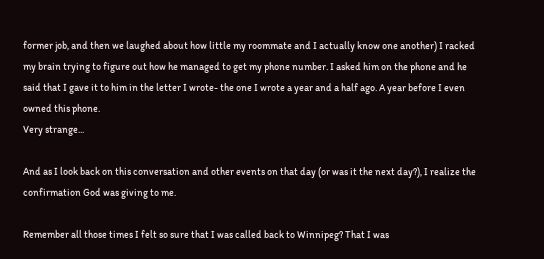former job, and then we laughed about how little my roommate and I actually know one another) I racked my brain trying to figure out how he managed to get my phone number. I asked him on the phone and he said that I gave it to him in the letter I wrote- the one I wrote a year and a half ago. A year before I even owned this phone.
Very strange...

And as I look back on this conversation and other events on that day (or was it the next day?), I realize the confirmation God was giving to me.

Remember all those times I felt so sure that I was called back to Winnipeg? That I was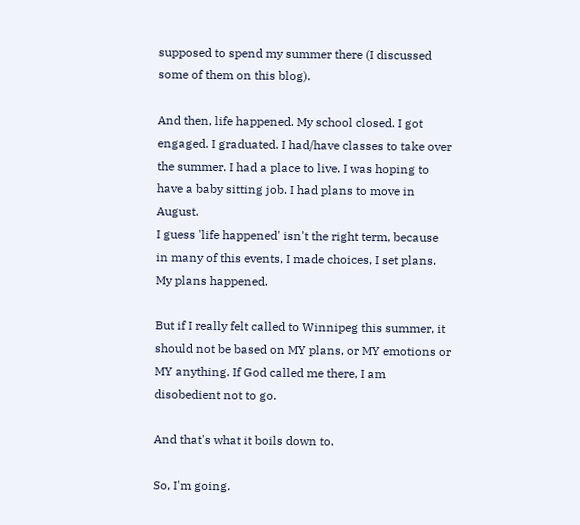supposed to spend my summer there (I discussed some of them on this blog).

And then, life happened. My school closed. I got engaged. I graduated. I had/have classes to take over the summer. I had a place to live. I was hoping to have a baby sitting job. I had plans to move in August.
I guess 'life happened' isn't the right term, because in many of this events, I made choices, I set plans.
My plans happened.

But if I really felt called to Winnipeg this summer, it should not be based on MY plans, or MY emotions or MY anything. If God called me there, I am disobedient not to go.

And that's what it boils down to.

So, I'm going.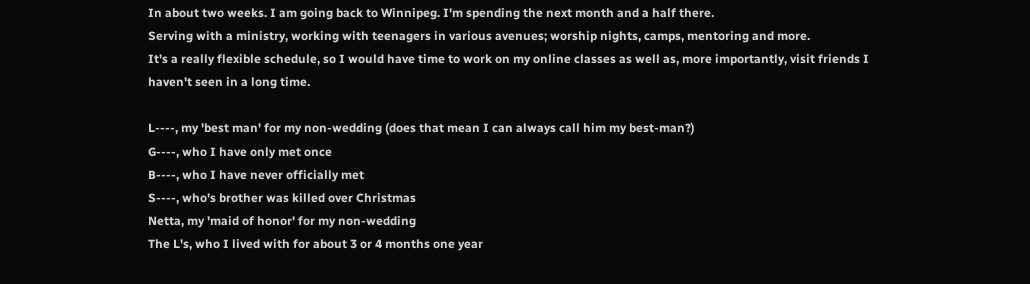In about two weeks. I am going back to Winnipeg. I'm spending the next month and a half there.
Serving with a ministry, working with teenagers in various avenues; worship nights, camps, mentoring and more.
It's a really flexible schedule, so I would have time to work on my online classes as well as, more importantly, visit friends I haven't seen in a long time.

L----, my 'best man' for my non-wedding (does that mean I can always call him my best-man?)
G----, who I have only met once
B----, who I have never officially met
S----, who's brother was killed over Christmas
Netta, my 'maid of honor' for my non-wedding
The L's, who I lived with for about 3 or 4 months one year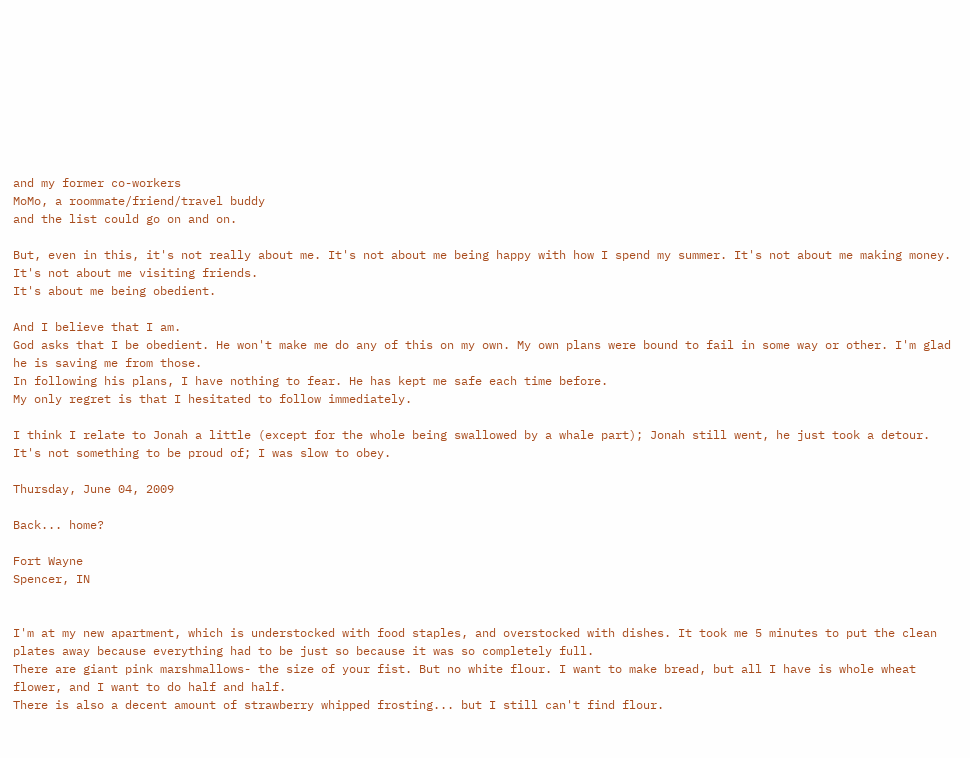and my former co-workers
MoMo, a roommate/friend/travel buddy
and the list could go on and on.

But, even in this, it's not really about me. It's not about me being happy with how I spend my summer. It's not about me making money. It's not about me visiting friends.
It's about me being obedient.

And I believe that I am.
God asks that I be obedient. He won't make me do any of this on my own. My own plans were bound to fail in some way or other. I'm glad he is saving me from those.
In following his plans, I have nothing to fear. He has kept me safe each time before.
My only regret is that I hesitated to follow immediately.

I think I relate to Jonah a little (except for the whole being swallowed by a whale part); Jonah still went, he just took a detour. It's not something to be proud of; I was slow to obey.

Thursday, June 04, 2009

Back... home?

Fort Wayne
Spencer, IN


I'm at my new apartment, which is understocked with food staples, and overstocked with dishes. It took me 5 minutes to put the clean plates away because everything had to be just so because it was so completely full.
There are giant pink marshmallows- the size of your fist. But no white flour. I want to make bread, but all I have is whole wheat flower, and I want to do half and half.
There is also a decent amount of strawberry whipped frosting... but I still can't find flour.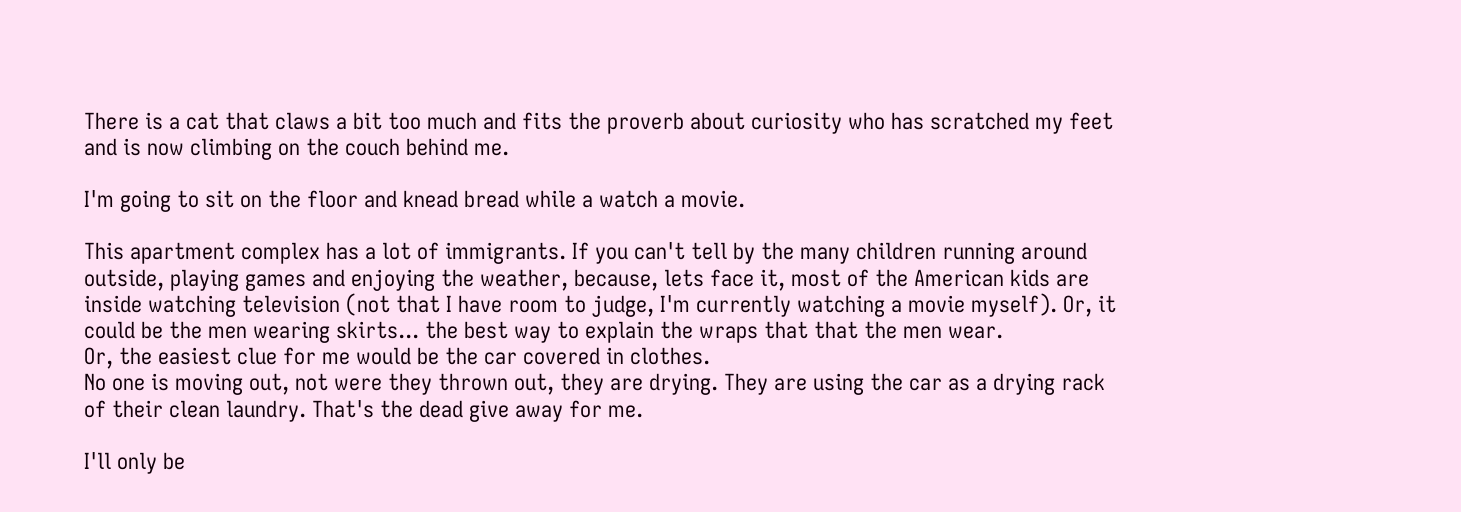There is a cat that claws a bit too much and fits the proverb about curiosity who has scratched my feet and is now climbing on the couch behind me.

I'm going to sit on the floor and knead bread while a watch a movie.

This apartment complex has a lot of immigrants. If you can't tell by the many children running around outside, playing games and enjoying the weather, because, lets face it, most of the American kids are inside watching television (not that I have room to judge, I'm currently watching a movie myself). Or, it could be the men wearing skirts... the best way to explain the wraps that that the men wear.
Or, the easiest clue for me would be the car covered in clothes.
No one is moving out, not were they thrown out, they are drying. They are using the car as a drying rack of their clean laundry. That's the dead give away for me.

I'll only be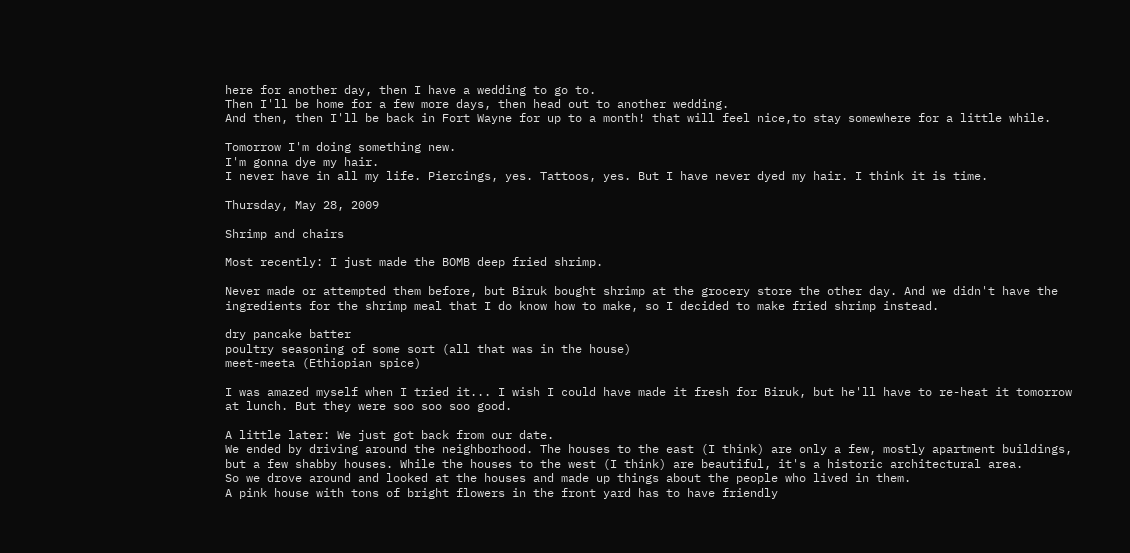here for another day, then I have a wedding to go to.
Then I'll be home for a few more days, then head out to another wedding.
And then, then I'll be back in Fort Wayne for up to a month! that will feel nice,to stay somewhere for a little while.

Tomorrow I'm doing something new.
I'm gonna dye my hair.
I never have in all my life. Piercings, yes. Tattoos, yes. But I have never dyed my hair. I think it is time.

Thursday, May 28, 2009

Shrimp and chairs

Most recently: I just made the BOMB deep fried shrimp.

Never made or attempted them before, but Biruk bought shrimp at the grocery store the other day. And we didn't have the ingredients for the shrimp meal that I do know how to make, so I decided to make fried shrimp instead.

dry pancake batter
poultry seasoning of some sort (all that was in the house)
meet-meeta (Ethiopian spice)

I was amazed myself when I tried it... I wish I could have made it fresh for Biruk, but he'll have to re-heat it tomorrow at lunch. But they were soo soo soo good.

A little later: We just got back from our date.
We ended by driving around the neighborhood. The houses to the east (I think) are only a few, mostly apartment buildings, but a few shabby houses. While the houses to the west (I think) are beautiful, it's a historic architectural area.
So we drove around and looked at the houses and made up things about the people who lived in them.
A pink house with tons of bright flowers in the front yard has to have friendly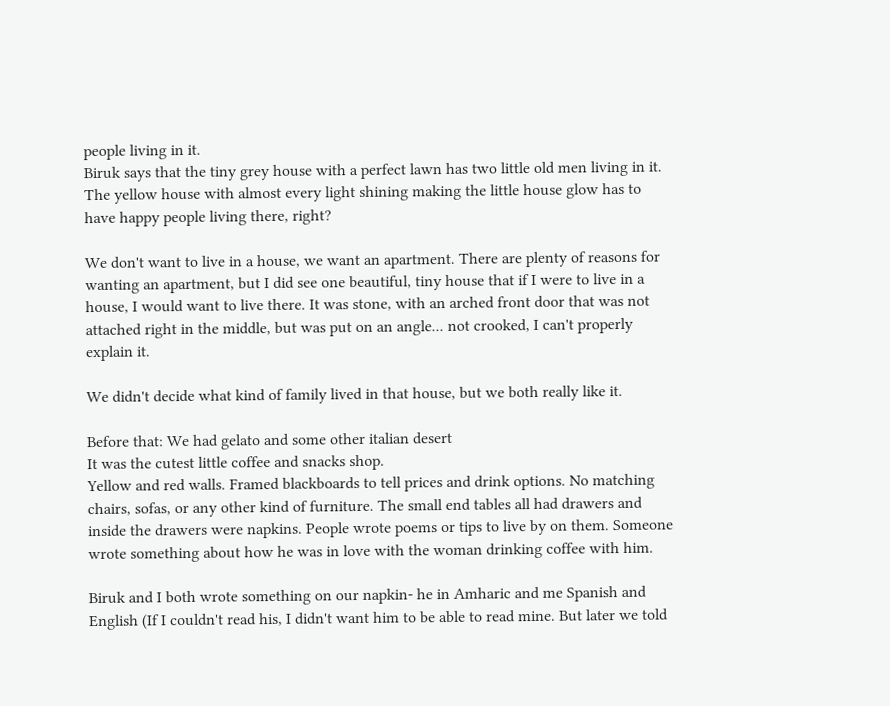people living in it.
Biruk says that the tiny grey house with a perfect lawn has two little old men living in it.
The yellow house with almost every light shining making the little house glow has to have happy people living there, right?

We don't want to live in a house, we want an apartment. There are plenty of reasons for wanting an apartment, but I did see one beautiful, tiny house that if I were to live in a house, I would want to live there. It was stone, with an arched front door that was not attached right in the middle, but was put on an angle... not crooked, I can't properly explain it.

We didn't decide what kind of family lived in that house, but we both really like it.

Before that: We had gelato and some other italian desert
It was the cutest little coffee and snacks shop.
Yellow and red walls. Framed blackboards to tell prices and drink options. No matching chairs, sofas, or any other kind of furniture. The small end tables all had drawers and inside the drawers were napkins. People wrote poems or tips to live by on them. Someone wrote something about how he was in love with the woman drinking coffee with him.

Biruk and I both wrote something on our napkin- he in Amharic and me Spanish and English (If I couldn't read his, I didn't want him to be able to read mine. But later we told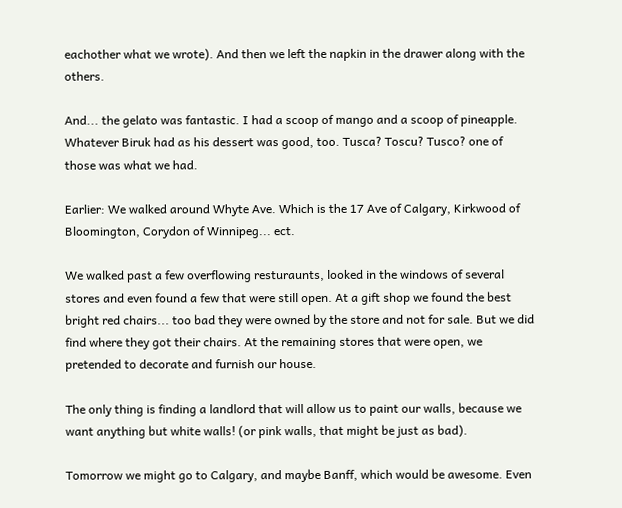eachother what we wrote). And then we left the napkin in the drawer along with the others.

And... the gelato was fantastic. I had a scoop of mango and a scoop of pineapple. Whatever Biruk had as his dessert was good, too. Tusca? Toscu? Tusco? one of those was what we had.

Earlier: We walked around Whyte Ave. Which is the 17 Ave of Calgary, Kirkwood of Bloomington, Corydon of Winnipeg... ect.

We walked past a few overflowing resturaunts, looked in the windows of several stores and even found a few that were still open. At a gift shop we found the best bright red chairs... too bad they were owned by the store and not for sale. But we did find where they got their chairs. At the remaining stores that were open, we pretended to decorate and furnish our house.

The only thing is finding a landlord that will allow us to paint our walls, because we want anything but white walls! (or pink walls, that might be just as bad).

Tomorrow we might go to Calgary, and maybe Banff, which would be awesome. Even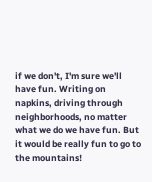if we don't, I'm sure we'll have fun. Writing on napkins, driving through neighborhoods, no matter what we do we have fun. But it would be really fun to go to the mountains!